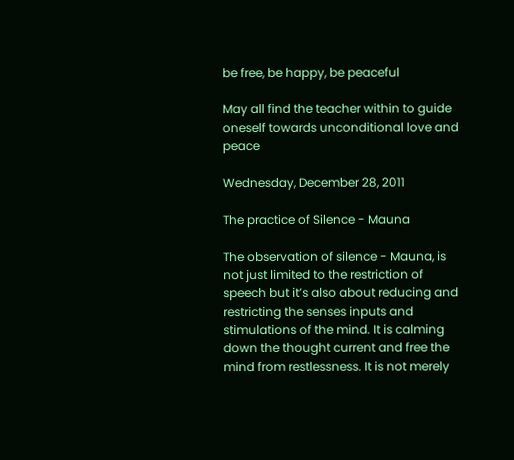be free, be happy, be peaceful

May all find the teacher within to guide oneself towards unconditional love and peace

Wednesday, December 28, 2011

The practice of Silence - Mauna

The observation of silence - Mauna, is not just limited to the restriction of speech but it’s also about reducing and restricting the senses inputs and stimulations of the mind. It is calming down the thought current and free the mind from restlessness. It is not merely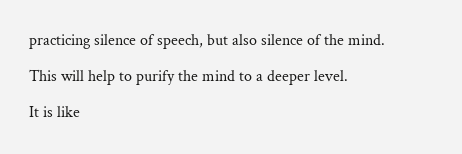practicing silence of speech, but also silence of the mind.

This will help to purify the mind to a deeper level.

It is like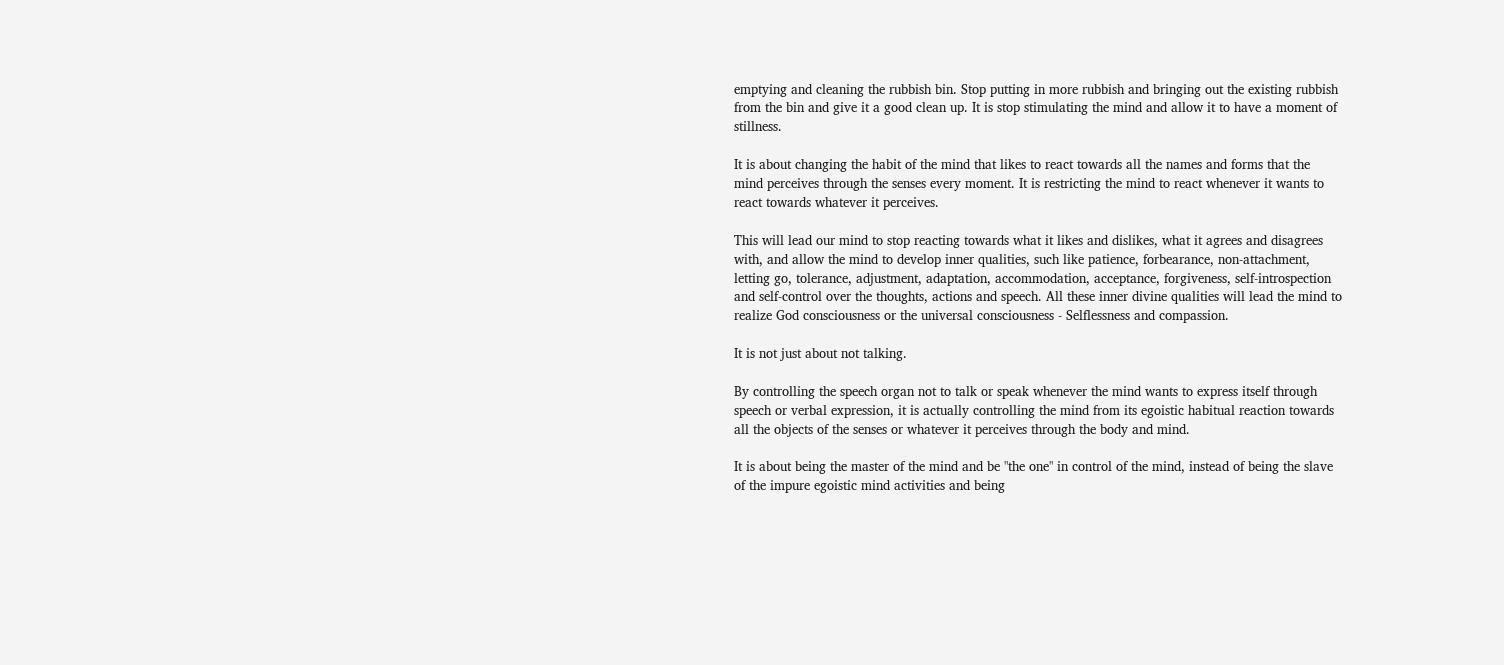emptying and cleaning the rubbish bin. Stop putting in more rubbish and bringing out the existing rubbish from the bin and give it a good clean up. It is stop stimulating the mind and allow it to have a moment of stillness.

It is about changing the habit of the mind that likes to react towards all the names and forms that the mind perceives through the senses every moment. It is restricting the mind to react whenever it wants to react towards whatever it perceives.

This will lead our mind to stop reacting towards what it likes and dislikes, what it agrees and disagrees with, and allow the mind to develop inner qualities, such like patience, forbearance, non-attachment, letting go, tolerance, adjustment, adaptation, accommodation, acceptance, forgiveness, self-introspection and self-control over the thoughts, actions and speech. All these inner divine qualities will lead the mind to realize God consciousness or the universal consciousness - Selflessness and compassion.

It is not just about not talking.

By controlling the speech organ not to talk or speak whenever the mind wants to express itself through speech or verbal expression, it is actually controlling the mind from its egoistic habitual reaction towards all the objects of the senses or whatever it perceives through the body and mind.

It is about being the master of the mind and be "the one" in control of the mind, instead of being the slave of the impure egoistic mind activities and being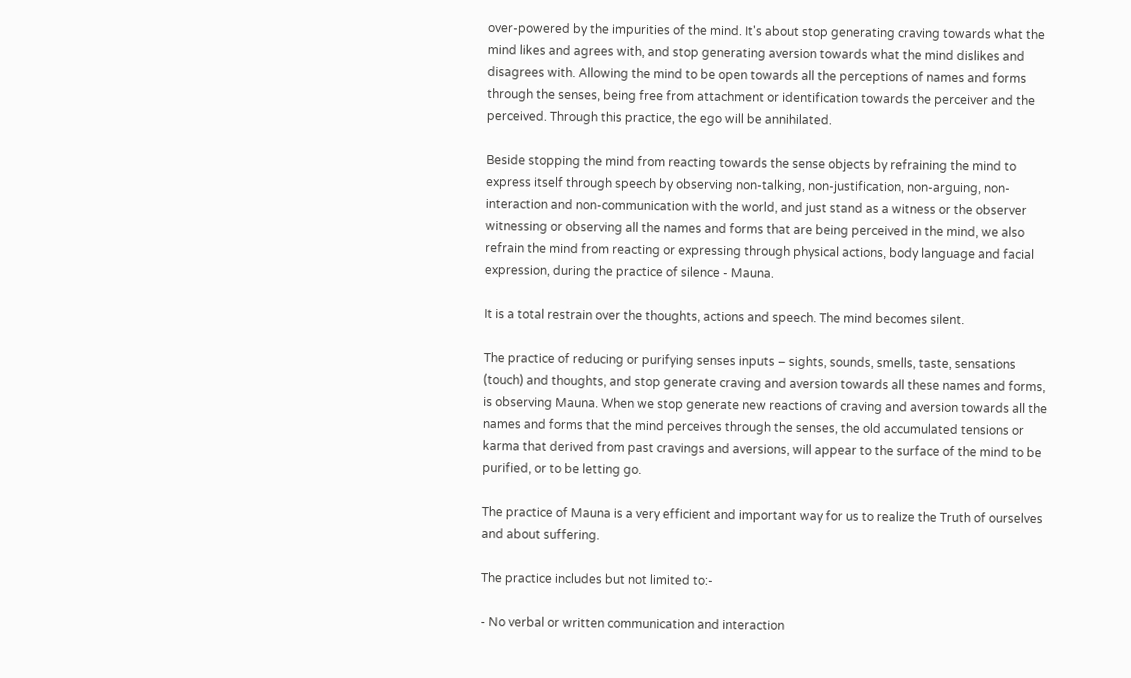over-powered by the impurities of the mind. It's about stop generating craving towards what the mind likes and agrees with, and stop generating aversion towards what the mind dislikes and disagrees with. Allowing the mind to be open towards all the perceptions of names and forms through the senses, being free from attachment or identification towards the perceiver and the perceived. Through this practice, the ego will be annihilated.

Beside stopping the mind from reacting towards the sense objects by refraining the mind to express itself through speech by observing non-talking, non-justification, non-arguing, non-interaction and non-communication with the world, and just stand as a witness or the observer witnessing or observing all the names and forms that are being perceived in the mind, we also refrain the mind from reacting or expressing through physical actions, body language and facial expression, during the practice of silence - Mauna.

It is a total restrain over the thoughts, actions and speech. The mind becomes silent.

The practice of reducing or purifying senses inputs – sights, sounds, smells, taste, sensations (touch) and thoughts, and stop generate craving and aversion towards all these names and forms, is observing Mauna. When we stop generate new reactions of craving and aversion towards all the names and forms that the mind perceives through the senses, the old accumulated tensions or karma that derived from past cravings and aversions, will appear to the surface of the mind to be purified, or to be letting go.

The practice of Mauna is a very efficient and important way for us to realize the Truth of ourselves and about suffering.

The practice includes but not limited to:-

- No verbal or written communication and interaction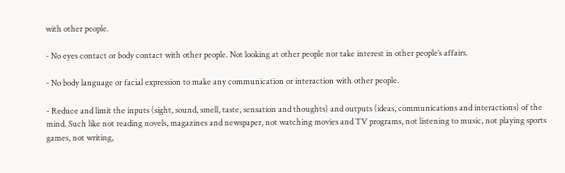with other people.

- No eyes contact or body contact with other people. Not looking at other people nor take interest in other people’s affairs.

- No body language or facial expression to make any communication or interaction with other people.

- Reduce and limit the inputs (sight, sound, smell, taste, sensation and thoughts) and outputs (ideas, communications and interactions) of the mind. Such like not reading novels, magazines and newspaper, not watching movies and TV programs, not listening to music, not playing sports games, not writing,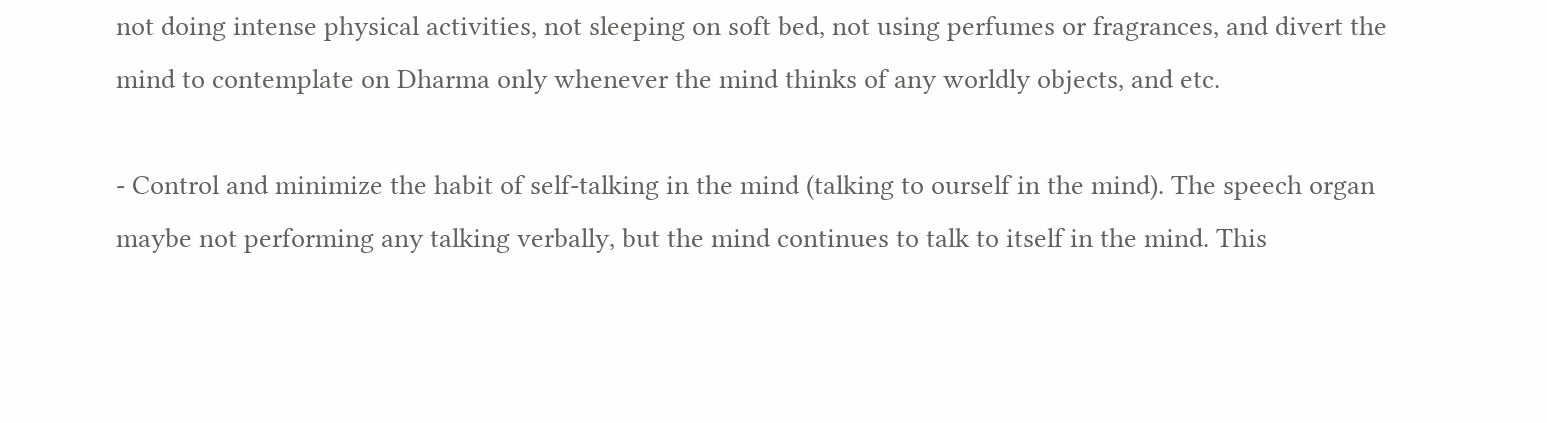not doing intense physical activities, not sleeping on soft bed, not using perfumes or fragrances, and divert the mind to contemplate on Dharma only whenever the mind thinks of any worldly objects, and etc.

- Control and minimize the habit of self-talking in the mind (talking to ourself in the mind). The speech organ maybe not performing any talking verbally, but the mind continues to talk to itself in the mind. This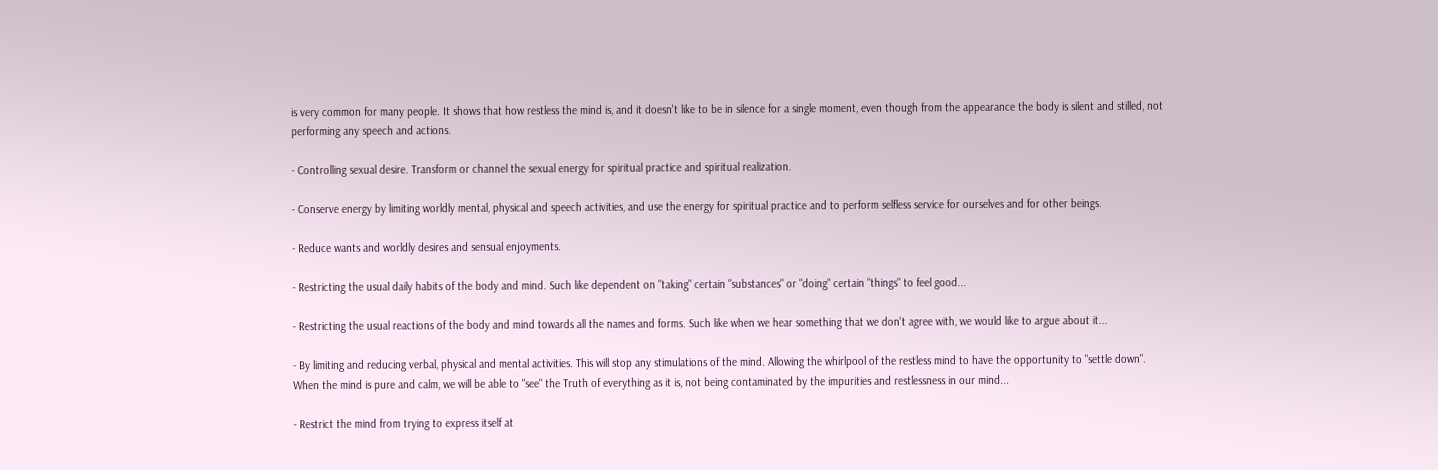is very common for many people. It shows that how restless the mind is, and it doesn't like to be in silence for a single moment, even though from the appearance the body is silent and stilled, not performing any speech and actions.

- Controlling sexual desire. Transform or channel the sexual energy for spiritual practice and spiritual realization.

- Conserve energy by limiting worldly mental, physical and speech activities, and use the energy for spiritual practice and to perform selfless service for ourselves and for other beings.

- Reduce wants and worldly desires and sensual enjoyments.

- Restricting the usual daily habits of the body and mind. Such like dependent on "taking" certain "substances" or "doing" certain "things" to feel good...

- Restricting the usual reactions of the body and mind towards all the names and forms. Such like when we hear something that we don't agree with, we would like to argue about it...

- By limiting and reducing verbal, physical and mental activities. This will stop any stimulations of the mind. Allowing the whirlpool of the restless mind to have the opportunity to "settle down". When the mind is pure and calm, we will be able to "see" the Truth of everything as it is, not being contaminated by the impurities and restlessness in our mind...

- Restrict the mind from trying to express itself at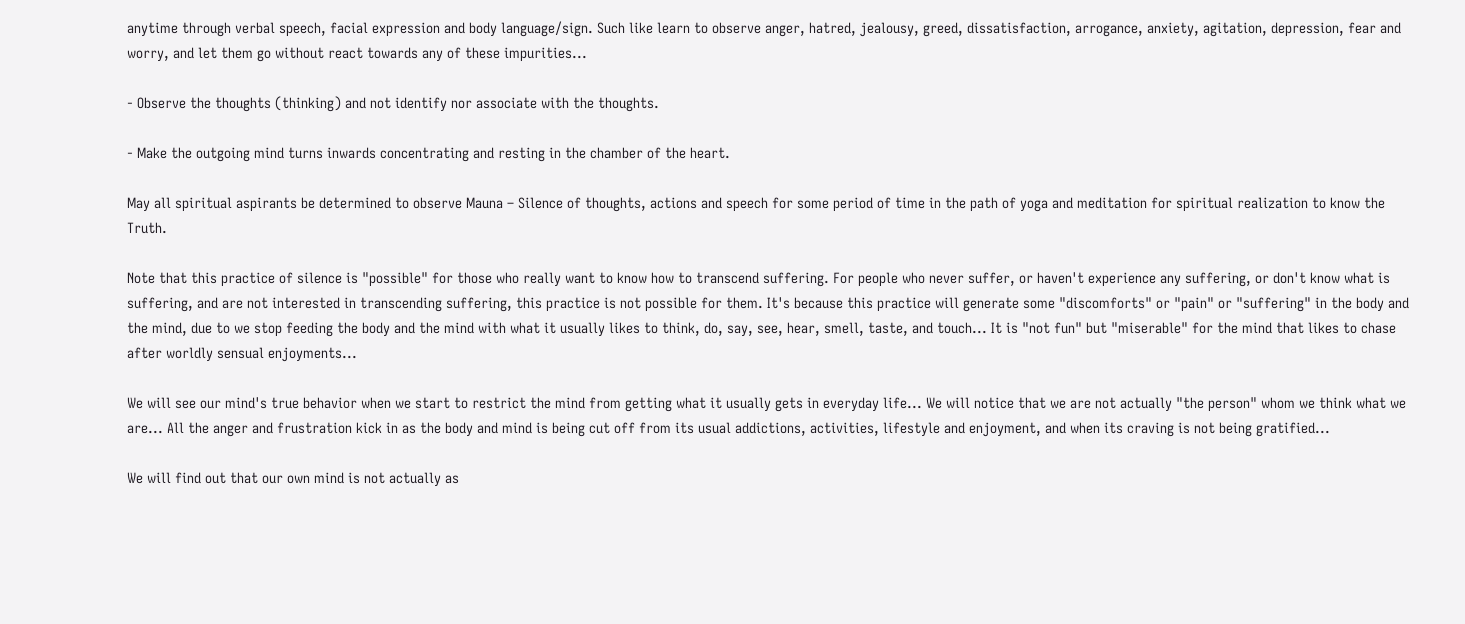anytime through verbal speech, facial expression and body language/sign. Such like learn to observe anger, hatred, jealousy, greed, dissatisfaction, arrogance, anxiety, agitation, depression, fear and worry, and let them go without react towards any of these impurities...

- Observe the thoughts (thinking) and not identify nor associate with the thoughts.

- Make the outgoing mind turns inwards concentrating and resting in the chamber of the heart.

May all spiritual aspirants be determined to observe Mauna – Silence of thoughts, actions and speech for some period of time in the path of yoga and meditation for spiritual realization to know the Truth.

Note that this practice of silence is "possible" for those who really want to know how to transcend suffering. For people who never suffer, or haven't experience any suffering, or don't know what is suffering, and are not interested in transcending suffering, this practice is not possible for them. It's because this practice will generate some "discomforts" or "pain" or "suffering" in the body and the mind, due to we stop feeding the body and the mind with what it usually likes to think, do, say, see, hear, smell, taste, and touch... It is "not fun" but "miserable" for the mind that likes to chase after worldly sensual enjoyments...

We will see our mind's true behavior when we start to restrict the mind from getting what it usually gets in everyday life... We will notice that we are not actually "the person" whom we think what we are... All the anger and frustration kick in as the body and mind is being cut off from its usual addictions, activities, lifestyle and enjoyment, and when its craving is not being gratified...

We will find out that our own mind is not actually as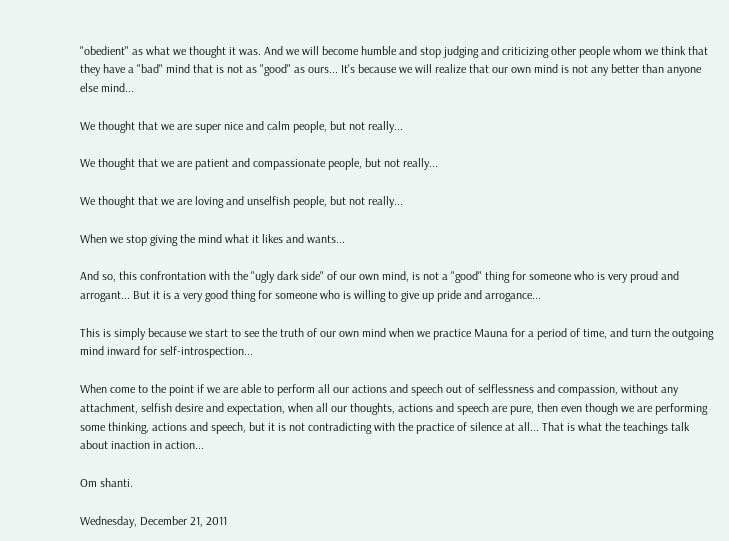"obedient" as what we thought it was. And we will become humble and stop judging and criticizing other people whom we think that they have a "bad" mind that is not as "good" as ours... It's because we will realize that our own mind is not any better than anyone else mind...

We thought that we are super nice and calm people, but not really...

We thought that we are patient and compassionate people, but not really...

We thought that we are loving and unselfish people, but not really...

When we stop giving the mind what it likes and wants...

And so, this confrontation with the "ugly dark side" of our own mind, is not a "good" thing for someone who is very proud and arrogant... But it is a very good thing for someone who is willing to give up pride and arrogance...

This is simply because we start to see the truth of our own mind when we practice Mauna for a period of time, and turn the outgoing mind inward for self-introspection...

When come to the point if we are able to perform all our actions and speech out of selflessness and compassion, without any attachment, selfish desire and expectation, when all our thoughts, actions and speech are pure, then even though we are performing some thinking, actions and speech, but it is not contradicting with the practice of silence at all... That is what the teachings talk about inaction in action...

Om shanti.

Wednesday, December 21, 2011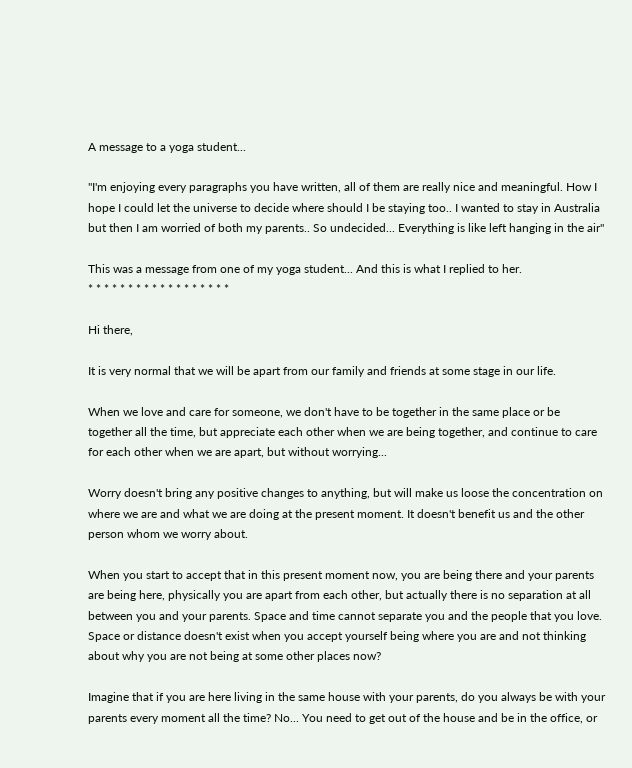A message to a yoga student...

"I'm enjoying every paragraphs you have written, all of them are really nice and meaningful. How I hope I could let the universe to decide where should I be staying too.. I wanted to stay in Australia but then I am worried of both my parents.. So undecided... Everything is like left hanging in the air"

This was a message from one of my yoga student... And this is what I replied to her.
* * * * * * * * * * * * * * * * * *

Hi there,

It is very normal that we will be apart from our family and friends at some stage in our life.

When we love and care for someone, we don't have to be together in the same place or be together all the time, but appreciate each other when we are being together, and continue to care for each other when we are apart, but without worrying...

Worry doesn't bring any positive changes to anything, but will make us loose the concentration on where we are and what we are doing at the present moment. It doesn't benefit us and the other person whom we worry about.

When you start to accept that in this present moment now, you are being there and your parents are being here, physically you are apart from each other, but actually there is no separation at all between you and your parents. Space and time cannot separate you and the people that you love. Space or distance doesn't exist when you accept yourself being where you are and not thinking about why you are not being at some other places now?

Imagine that if you are here living in the same house with your parents, do you always be with your parents every moment all the time? No... You need to get out of the house and be in the office, or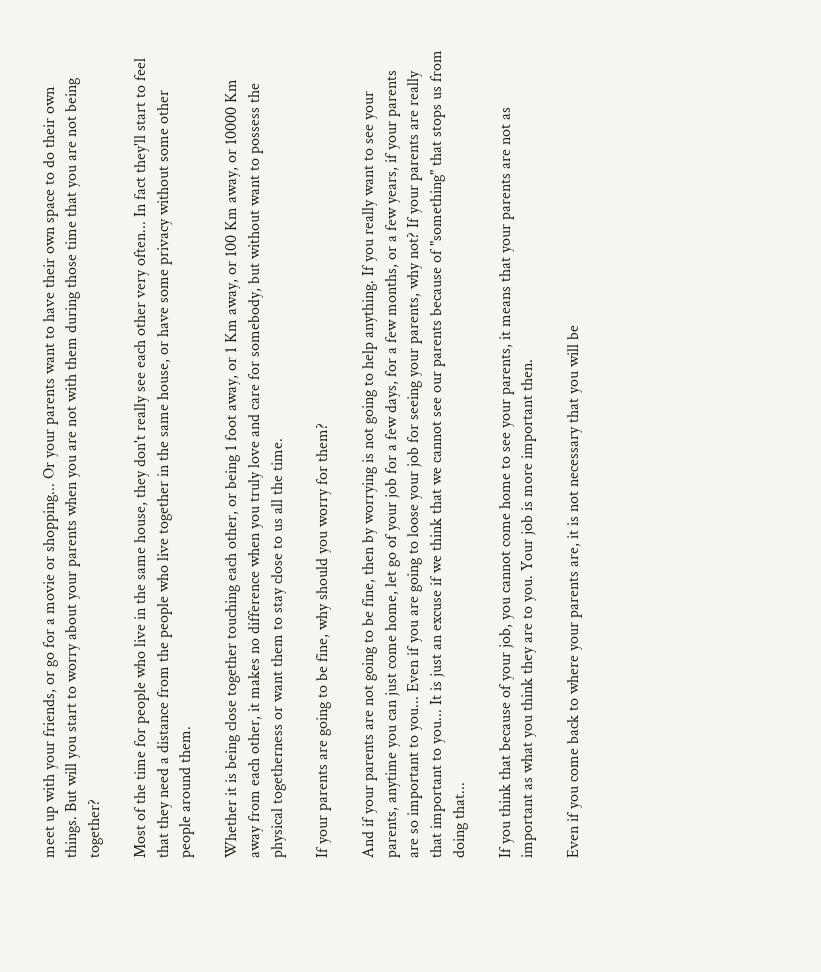meet up with your friends, or go for a movie or shopping... Or your parents want to have their own space to do their own things. But will you start to worry about your parents when you are not with them during those time that you are not being together?

Most of the time for people who live in the same house, they don't really see each other very often... In fact they'll start to feel that they need a distance from the people who live together in the same house, or have some privacy without some other people around them.

Whether it is being close together touching each other, or being 1 foot away, or 1 Km away, or 100 Km away, or 10000 Km away from each other, it makes no difference when you truly love and care for somebody, but without want to possess the physical togetherness or want them to stay close to us all the time.

If your parents are going to be fine, why should you worry for them?

And if your parents are not going to be fine, then by worrying is not going to help anything. If you really want to see your parents, anytime you can just come home, let go of your job for a few days, for a few months, or a few years, if your parents are so important to you... Even if you are going to loose your job for seeing your parents, why not? If your parents are really that important to you... It is just an excuse if we think that we cannot see our parents because of "something" that stops us from doing that...

If you think that because of your job, you cannot come home to see your parents, it means that your parents are not as important as what you think they are to you. Your job is more important then.

Even if you come back to where your parents are, it is not necessary that you will be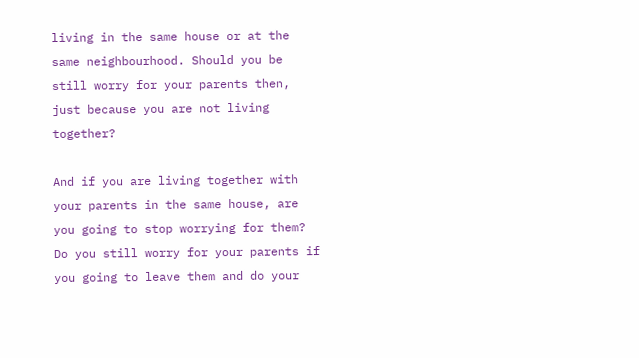living in the same house or at the same neighbourhood. Should you be still worry for your parents then, just because you are not living together?

And if you are living together with your parents in the same house, are you going to stop worrying for them? Do you still worry for your parents if you going to leave them and do your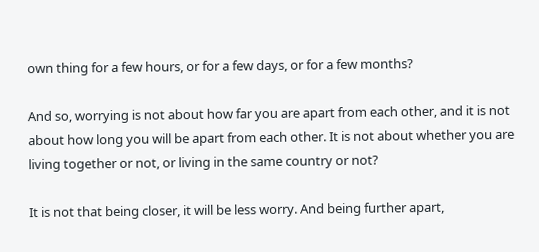own thing for a few hours, or for a few days, or for a few months?

And so, worrying is not about how far you are apart from each other, and it is not about how long you will be apart from each other. It is not about whether you are living together or not, or living in the same country or not?

It is not that being closer, it will be less worry. And being further apart,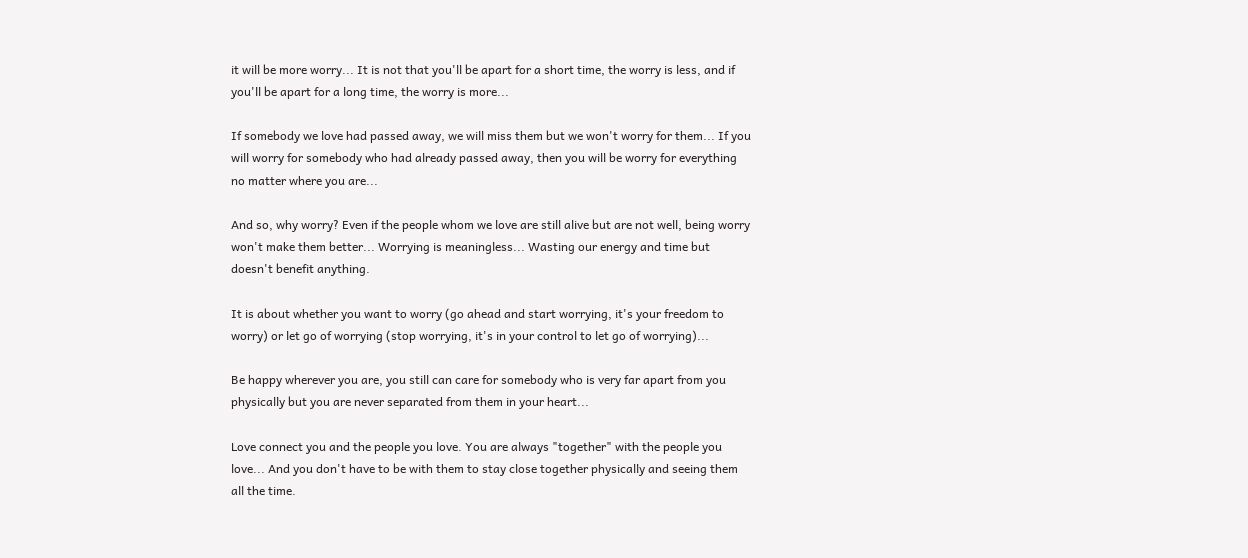it will be more worry... It is not that you'll be apart for a short time, the worry is less, and if you'll be apart for a long time, the worry is more...

If somebody we love had passed away, we will miss them but we won't worry for them... If you will worry for somebody who had already passed away, then you will be worry for everything no matter where you are...

And so, why worry? Even if the people whom we love are still alive but are not well, being worry won't make them better... Worrying is meaningless... Wasting our energy and time but doesn't benefit anything.

It is about whether you want to worry (go ahead and start worrying, it's your freedom to worry) or let go of worrying (stop worrying, it's in your control to let go of worrying)...

Be happy wherever you are, you still can care for somebody who is very far apart from you physically but you are never separated from them in your heart...

Love connect you and the people you love. You are always "together" with the people you love... And you don't have to be with them to stay close together physically and seeing them all the time.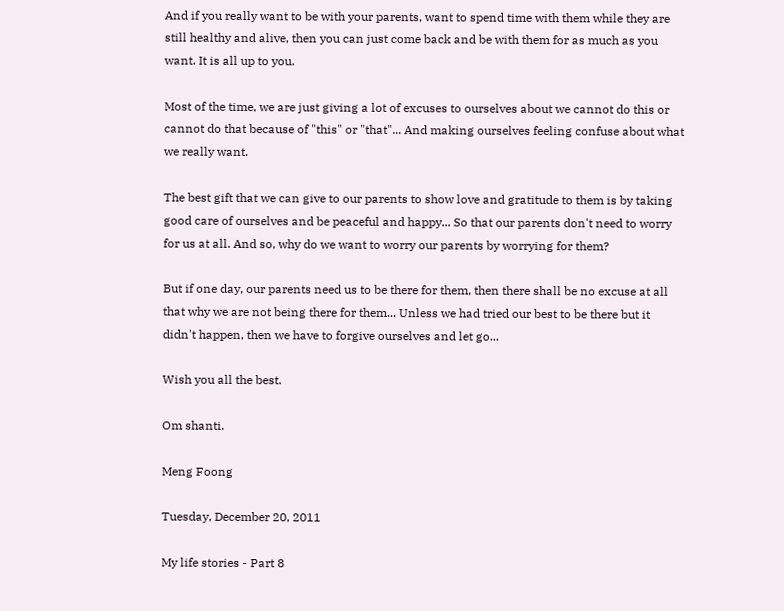And if you really want to be with your parents, want to spend time with them while they are still healthy and alive, then you can just come back and be with them for as much as you want. It is all up to you.

Most of the time, we are just giving a lot of excuses to ourselves about we cannot do this or cannot do that because of "this" or "that"... And making ourselves feeling confuse about what we really want.

The best gift that we can give to our parents to show love and gratitude to them is by taking good care of ourselves and be peaceful and happy... So that our parents don't need to worry for us at all. And so, why do we want to worry our parents by worrying for them?

But if one day, our parents need us to be there for them, then there shall be no excuse at all that why we are not being there for them... Unless we had tried our best to be there but it didn't happen, then we have to forgive ourselves and let go...

Wish you all the best.

Om shanti.

Meng Foong

Tuesday, December 20, 2011

My life stories - Part 8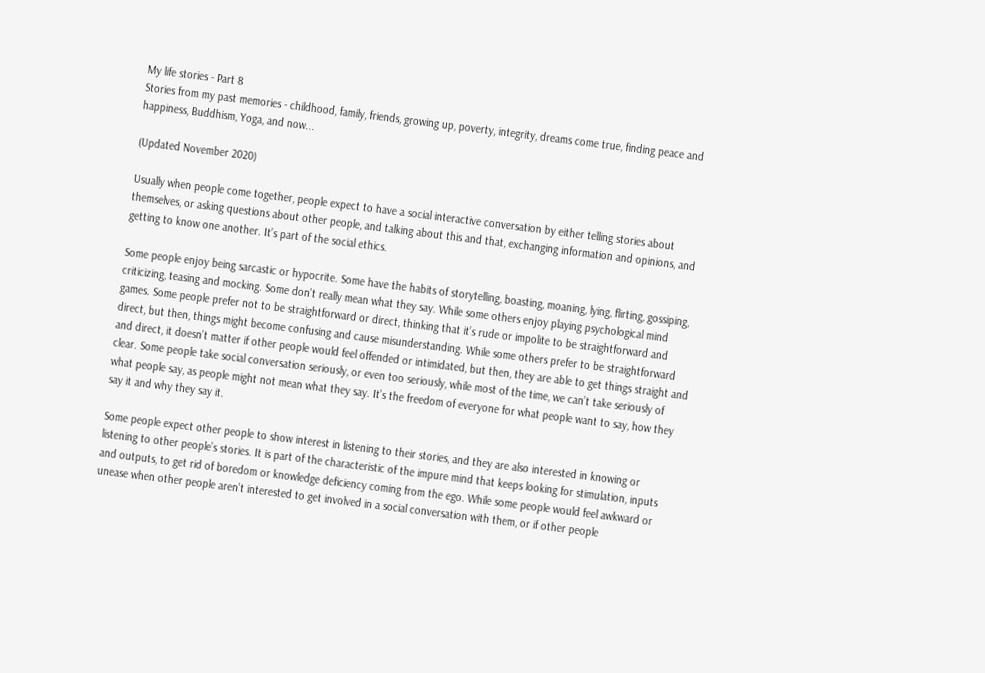My life stories - Part 8
Stories from my past memories - childhood, family, friends, growing up, poverty, integrity, dreams come true, finding peace and happiness, Buddhism, Yoga, and now...

(Updated November 2020)

Usually when people come together, people expect to have a social interactive conversation by either telling stories about themselves, or asking questions about other people, and talking about this and that, exchanging information and opinions, and getting to know one another. It’s part of the social ethics.

Some people enjoy being sarcastic or hypocrite. Some have the habits of storytelling, boasting, moaning, lying, flirting, gossiping, criticizing, teasing and mocking. Some don’t really mean what they say. While some others enjoy playing psychological mind games. Some people prefer not to be straightforward or direct, thinking that it’s rude or impolite to be straightforward and direct, but then, things might become confusing and cause misunderstanding. While some others prefer to be straightforward and direct, it doesn’t matter if other people would feel offended or intimidated, but then, they are able to get things straight and clear. Some people take social conversation seriously, or even too seriously, while most of the time, we can’t take seriously of what people say, as people might not mean what they say. It’s the freedom of everyone for what people want to say, how they say it and why they say it.

Some people expect other people to show interest in listening to their stories, and they are also interested in knowing or listening to other people’s stories. It is part of the characteristic of the impure mind that keeps looking for stimulation, inputs and outputs, to get rid of boredom or knowledge deficiency coming from the ego. While some people would feel awkward or unease when other people aren’t interested to get involved in a social conversation with them, or if other people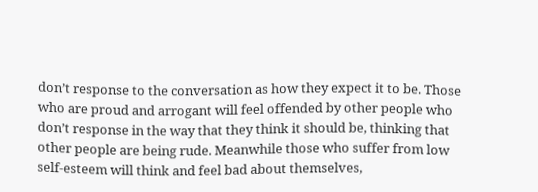don’t response to the conversation as how they expect it to be. Those who are proud and arrogant will feel offended by other people who don’t response in the way that they think it should be, thinking that other people are being rude. Meanwhile those who suffer from low self-esteem will think and feel bad about themselves,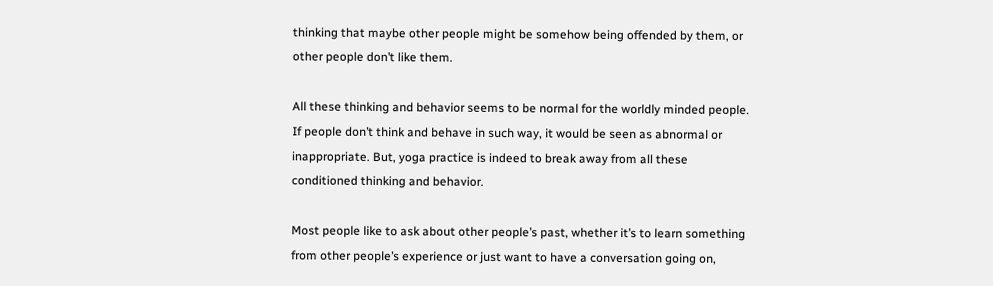thinking that maybe other people might be somehow being offended by them, or other people don’t like them.

All these thinking and behavior seems to be normal for the worldly minded people. If people don’t think and behave in such way, it would be seen as abnormal or inappropriate. But, yoga practice is indeed to break away from all these conditioned thinking and behavior.

Most people like to ask about other people’s past, whether it’s to learn something from other people’s experience or just want to have a conversation going on,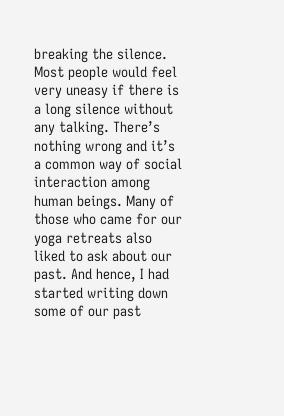breaking the silence. Most people would feel very uneasy if there is a long silence without any talking. There’s nothing wrong and it’s a common way of social interaction among human beings. Many of those who came for our yoga retreats also liked to ask about our past. And hence, I had started writing down some of our past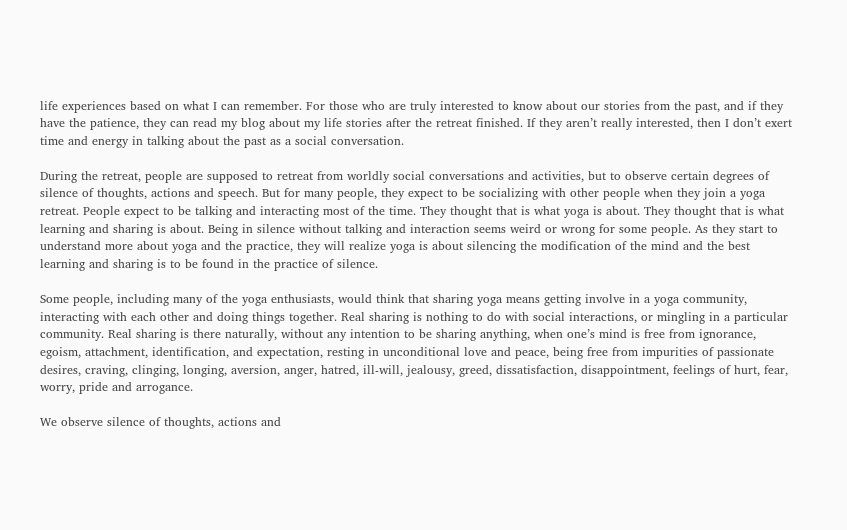life experiences based on what I can remember. For those who are truly interested to know about our stories from the past, and if they have the patience, they can read my blog about my life stories after the retreat finished. If they aren’t really interested, then I don’t exert time and energy in talking about the past as a social conversation.

During the retreat, people are supposed to retreat from worldly social conversations and activities, but to observe certain degrees of silence of thoughts, actions and speech. But for many people, they expect to be socializing with other people when they join a yoga retreat. People expect to be talking and interacting most of the time. They thought that is what yoga is about. They thought that is what learning and sharing is about. Being in silence without talking and interaction seems weird or wrong for some people. As they start to understand more about yoga and the practice, they will realize yoga is about silencing the modification of the mind and the best learning and sharing is to be found in the practice of silence.

Some people, including many of the yoga enthusiasts, would think that sharing yoga means getting involve in a yoga community, interacting with each other and doing things together. Real sharing is nothing to do with social interactions, or mingling in a particular community. Real sharing is there naturally, without any intention to be sharing anything, when one’s mind is free from ignorance, egoism, attachment, identification, and expectation, resting in unconditional love and peace, being free from impurities of passionate desires, craving, clinging, longing, aversion, anger, hatred, ill-will, jealousy, greed, dissatisfaction, disappointment, feelings of hurt, fear, worry, pride and arrogance.

We observe silence of thoughts, actions and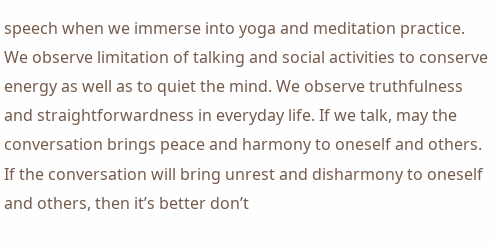speech when we immerse into yoga and meditation practice. We observe limitation of talking and social activities to conserve energy as well as to quiet the mind. We observe truthfulness and straightforwardness in everyday life. If we talk, may the conversation brings peace and harmony to oneself and others. If the conversation will bring unrest and disharmony to oneself and others, then it’s better don’t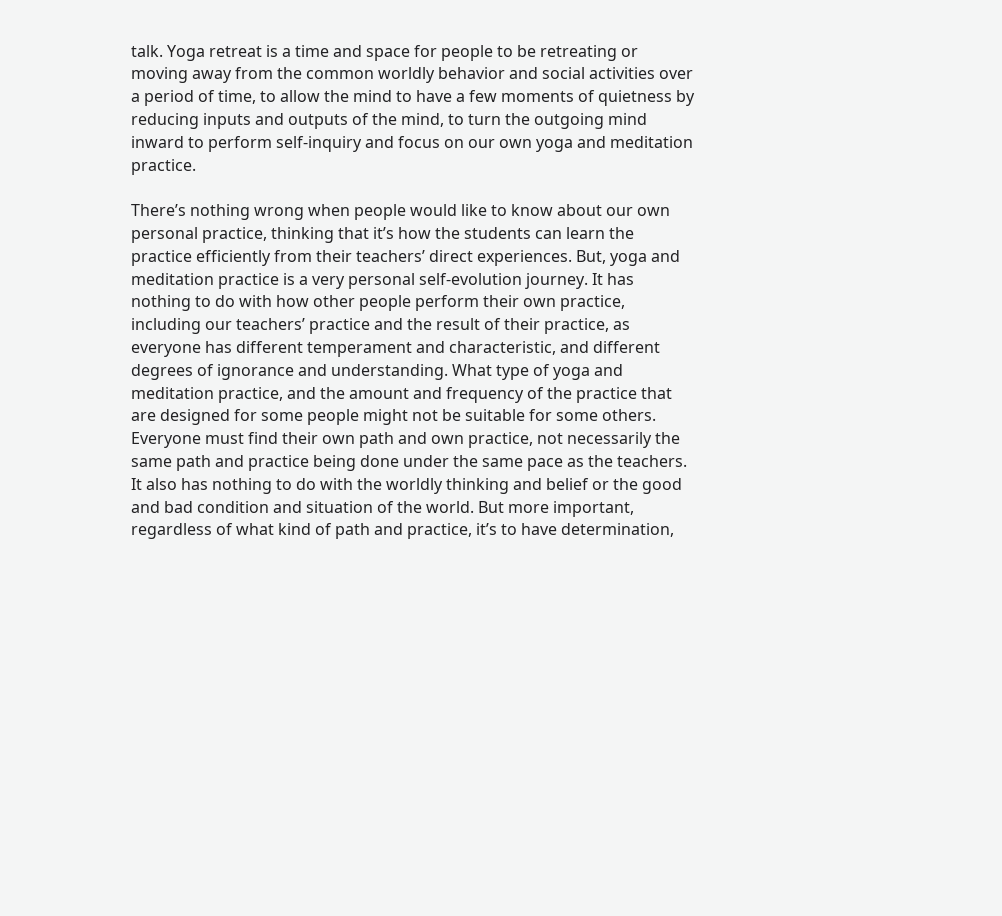talk. Yoga retreat is a time and space for people to be retreating or moving away from the common worldly behavior and social activities over a period of time, to allow the mind to have a few moments of quietness by reducing inputs and outputs of the mind, to turn the outgoing mind inward to perform self-inquiry and focus on our own yoga and meditation practice.

There’s nothing wrong when people would like to know about our own personal practice, thinking that it’s how the students can learn the practice efficiently from their teachers’ direct experiences. But, yoga and meditation practice is a very personal self-evolution journey. It has nothing to do with how other people perform their own practice, including our teachers’ practice and the result of their practice, as everyone has different temperament and characteristic, and different degrees of ignorance and understanding. What type of yoga and meditation practice, and the amount and frequency of the practice that are designed for some people might not be suitable for some others. Everyone must find their own path and own practice, not necessarily the same path and practice being done under the same pace as the teachers. It also has nothing to do with the worldly thinking and belief or the good and bad condition and situation of the world. But more important, regardless of what kind of path and practice, it’s to have determination,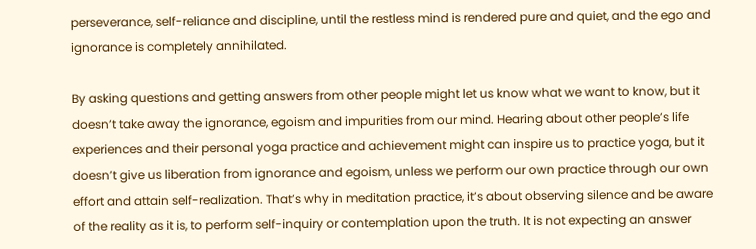perseverance, self-reliance and discipline, until the restless mind is rendered pure and quiet, and the ego and ignorance is completely annihilated.

By asking questions and getting answers from other people might let us know what we want to know, but it doesn’t take away the ignorance, egoism and impurities from our mind. Hearing about other people’s life experiences and their personal yoga practice and achievement might can inspire us to practice yoga, but it doesn’t give us liberation from ignorance and egoism, unless we perform our own practice through our own effort and attain self-realization. That’s why in meditation practice, it’s about observing silence and be aware of the reality as it is, to perform self-inquiry or contemplation upon the truth. It is not expecting an answer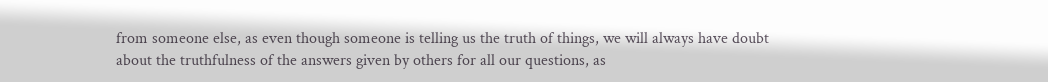from someone else, as even though someone is telling us the truth of things, we will always have doubt about the truthfulness of the answers given by others for all our questions, as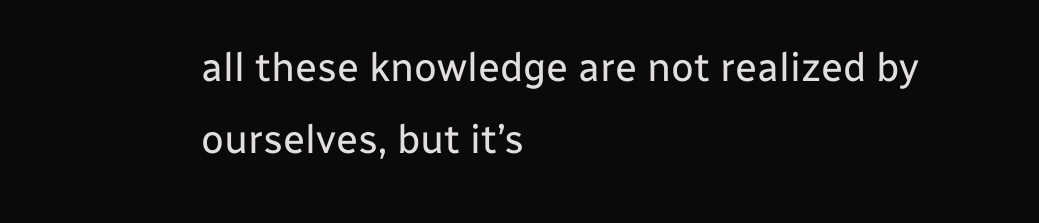all these knowledge are not realized by ourselves, but it’s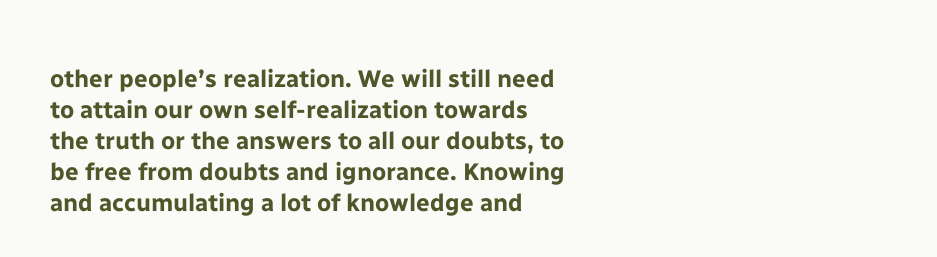other people’s realization. We will still need to attain our own self-realization towards the truth or the answers to all our doubts, to be free from doubts and ignorance. Knowing and accumulating a lot of knowledge and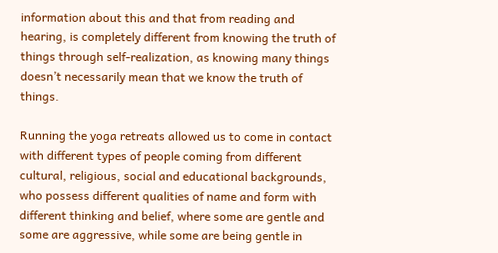information about this and that from reading and hearing, is completely different from knowing the truth of things through self-realization, as knowing many things doesn’t necessarily mean that we know the truth of things.

Running the yoga retreats allowed us to come in contact with different types of people coming from different cultural, religious, social and educational backgrounds, who possess different qualities of name and form with different thinking and belief, where some are gentle and some are aggressive, while some are being gentle in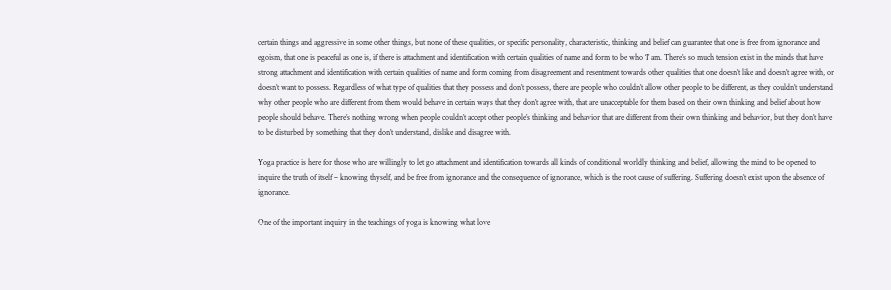certain things and aggressive in some other things, but none of these qualities, or specific personality, characteristic, thinking and belief can guarantee that one is free from ignorance and egoism, that one is peaceful as one is, if there is attachment and identification with certain qualities of name and form to be who ‘I’ am. There’s so much tension exist in the minds that have strong attachment and identification with certain qualities of name and form coming from disagreement and resentment towards other qualities that one doesn’t like and doesn’t agree with, or doesn’t want to possess. Regardless of what type of qualities that they possess and don’t possess, there are people who couldn’t allow other people to be different, as they couldn’t understand why other people who are different from them would behave in certain ways that they don’t agree with, that are unacceptable for them based on their own thinking and belief about how people should behave. There’s nothing wrong when people couldn’t accept other people’s thinking and behavior that are different from their own thinking and behavior, but they don’t have to be disturbed by something that they don’t understand, dislike and disagree with.

Yoga practice is here for those who are willingly to let go attachment and identification towards all kinds of conditional worldly thinking and belief, allowing the mind to be opened to inquire the truth of itself – knowing thyself, and be free from ignorance and the consequence of ignorance, which is the root cause of suffering. Suffering doesn’t exist upon the absence of ignorance.

One of the important inquiry in the teachings of yoga is knowing what love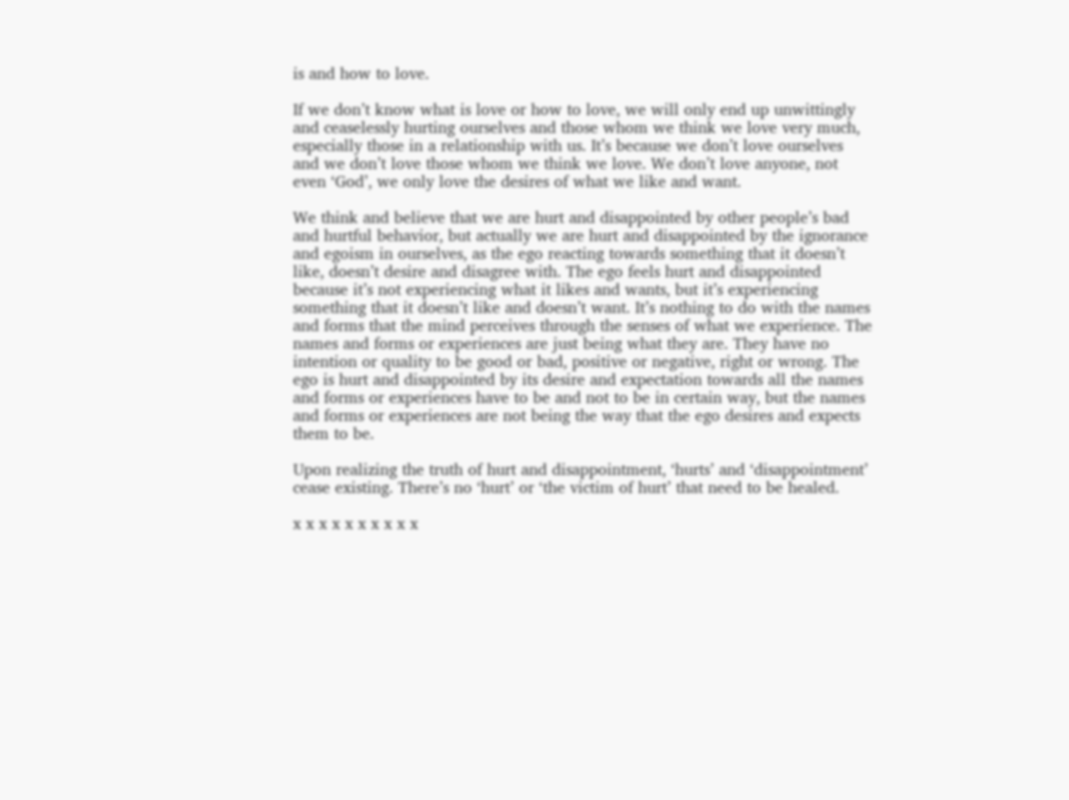is and how to love.

If we don’t know what is love or how to love, we will only end up unwittingly and ceaselessly hurting ourselves and those whom we think we love very much, especially those in a relationship with us. It’s because we don’t love ourselves and we don’t love those whom we think we love. We don’t love anyone, not even ‘God’, we only love the desires of what we like and want.

We think and believe that we are hurt and disappointed by other people’s bad and hurtful behavior, but actually we are hurt and disappointed by the ignorance and egoism in ourselves, as the ego reacting towards something that it doesn’t like, doesn’t desire and disagree with. The ego feels hurt and disappointed because it’s not experiencing what it likes and wants, but it’s experiencing something that it doesn’t like and doesn’t want. It’s nothing to do with the names and forms that the mind perceives through the senses of what we experience. The names and forms or experiences are just being what they are. They have no intention or quality to be good or bad, positive or negative, right or wrong. The ego is hurt and disappointed by its desire and expectation towards all the names and forms or experiences have to be and not to be in certain way, but the names and forms or experiences are not being the way that the ego desires and expects them to be.

Upon realizing the truth of hurt and disappointment, ‘hurts’ and ‘disappointment’ cease existing. There’s no ‘hurt’ or ‘the victim of hurt’ that need to be healed.

x x x x x x x x x x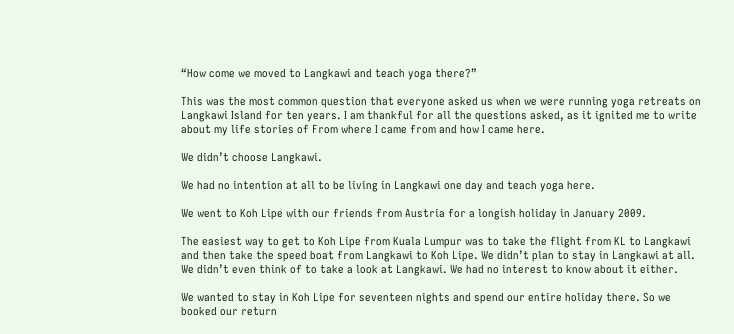“How come we moved to Langkawi and teach yoga there?”

This was the most common question that everyone asked us when we were running yoga retreats on Langkawi Island for ten years. I am thankful for all the questions asked, as it ignited me to write about my life stories of From where I came from and how I came here.

We didn’t choose Langkawi.

We had no intention at all to be living in Langkawi one day and teach yoga here.

We went to Koh Lipe with our friends from Austria for a longish holiday in January 2009.

The easiest way to get to Koh Lipe from Kuala Lumpur was to take the flight from KL to Langkawi and then take the speed boat from Langkawi to Koh Lipe. We didn’t plan to stay in Langkawi at all. We didn’t even think of to take a look at Langkawi. We had no interest to know about it either.

We wanted to stay in Koh Lipe for seventeen nights and spend our entire holiday there. So we booked our return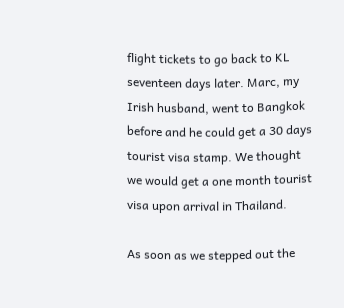flight tickets to go back to KL seventeen days later. Marc, my Irish husband, went to Bangkok before and he could get a 30 days tourist visa stamp. We thought we would get a one month tourist visa upon arrival in Thailand.

As soon as we stepped out the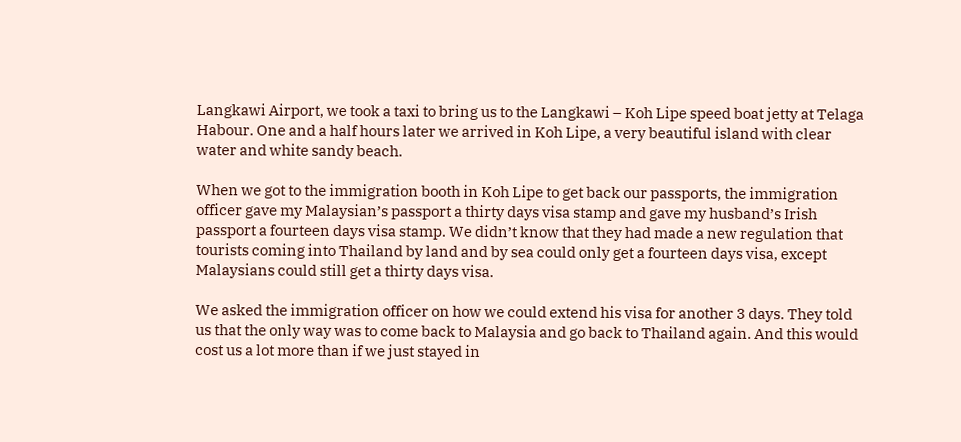Langkawi Airport, we took a taxi to bring us to the Langkawi – Koh Lipe speed boat jetty at Telaga Habour. One and a half hours later we arrived in Koh Lipe, a very beautiful island with clear water and white sandy beach.

When we got to the immigration booth in Koh Lipe to get back our passports, the immigration officer gave my Malaysian’s passport a thirty days visa stamp and gave my husband’s Irish passport a fourteen days visa stamp. We didn’t know that they had made a new regulation that tourists coming into Thailand by land and by sea could only get a fourteen days visa, except Malaysians could still get a thirty days visa.

We asked the immigration officer on how we could extend his visa for another 3 days. They told us that the only way was to come back to Malaysia and go back to Thailand again. And this would cost us a lot more than if we just stayed in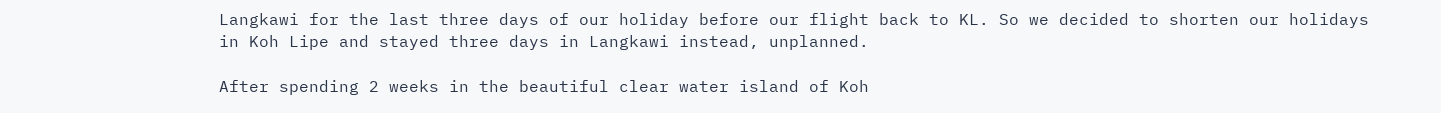Langkawi for the last three days of our holiday before our flight back to KL. So we decided to shorten our holidays in Koh Lipe and stayed three days in Langkawi instead, unplanned.

After spending 2 weeks in the beautiful clear water island of Koh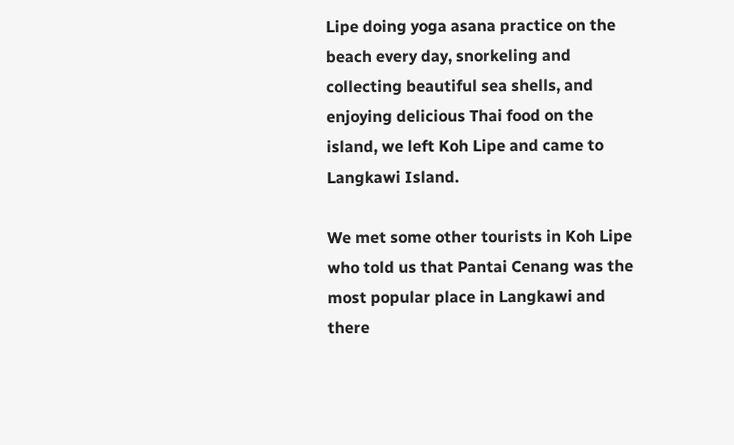Lipe doing yoga asana practice on the beach every day, snorkeling and collecting beautiful sea shells, and enjoying delicious Thai food on the island, we left Koh Lipe and came to Langkawi Island.

We met some other tourists in Koh Lipe who told us that Pantai Cenang was the most popular place in Langkawi and there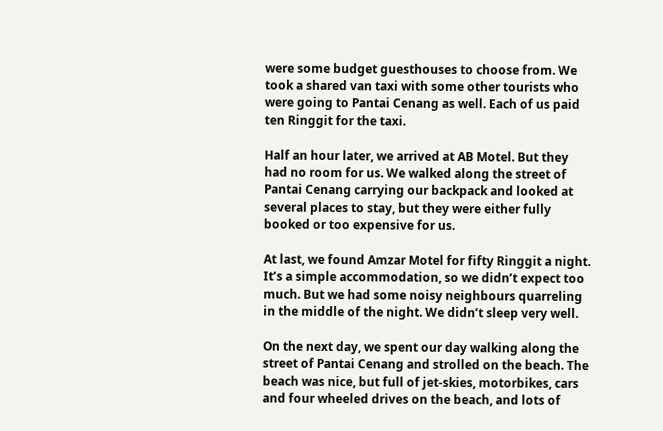were some budget guesthouses to choose from. We took a shared van taxi with some other tourists who were going to Pantai Cenang as well. Each of us paid ten Ringgit for the taxi.

Half an hour later, we arrived at AB Motel. But they had no room for us. We walked along the street of Pantai Cenang carrying our backpack and looked at several places to stay, but they were either fully booked or too expensive for us.

At last, we found Amzar Motel for fifty Ringgit a night. It’s a simple accommodation, so we didn’t expect too much. But we had some noisy neighbours quarreling in the middle of the night. We didn’t sleep very well.

On the next day, we spent our day walking along the street of Pantai Cenang and strolled on the beach. The beach was nice, but full of jet-skies, motorbikes, cars and four wheeled drives on the beach, and lots of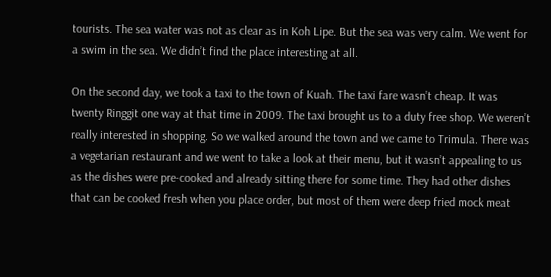tourists. The sea water was not as clear as in Koh Lipe. But the sea was very calm. We went for a swim in the sea. We didn’t find the place interesting at all.

On the second day, we took a taxi to the town of Kuah. The taxi fare wasn’t cheap. It was twenty Ringgit one way at that time in 2009. The taxi brought us to a duty free shop. We weren’t really interested in shopping. So we walked around the town and we came to Trimula. There was a vegetarian restaurant and we went to take a look at their menu, but it wasn’t appealing to us as the dishes were pre-cooked and already sitting there for some time. They had other dishes that can be cooked fresh when you place order, but most of them were deep fried mock meat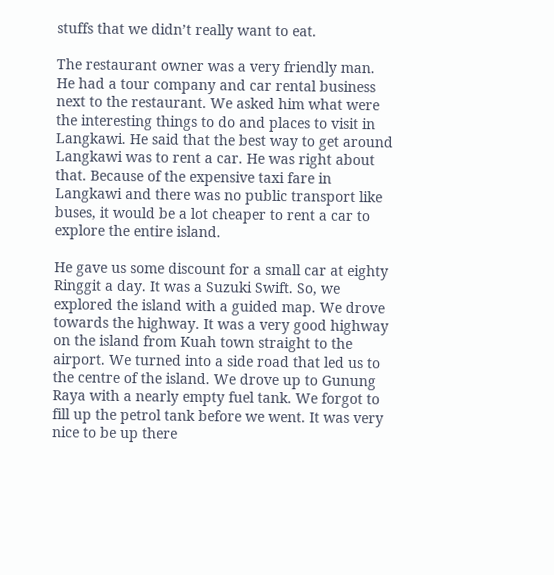stuffs that we didn’t really want to eat.

The restaurant owner was a very friendly man. He had a tour company and car rental business next to the restaurant. We asked him what were the interesting things to do and places to visit in Langkawi. He said that the best way to get around Langkawi was to rent a car. He was right about that. Because of the expensive taxi fare in Langkawi and there was no public transport like buses, it would be a lot cheaper to rent a car to explore the entire island.

He gave us some discount for a small car at eighty Ringgit a day. It was a Suzuki Swift. So, we explored the island with a guided map. We drove towards the highway. It was a very good highway on the island from Kuah town straight to the airport. We turned into a side road that led us to the centre of the island. We drove up to Gunung Raya with a nearly empty fuel tank. We forgot to fill up the petrol tank before we went. It was very nice to be up there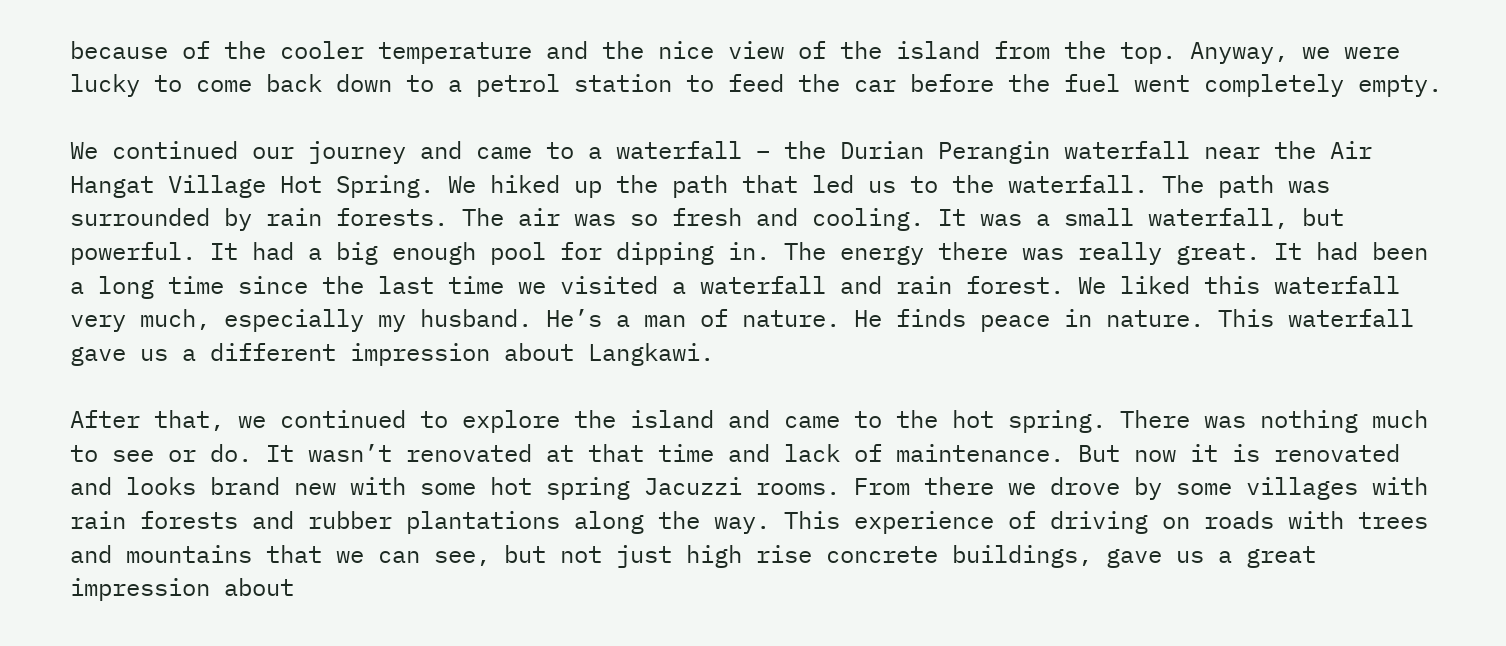because of the cooler temperature and the nice view of the island from the top. Anyway, we were lucky to come back down to a petrol station to feed the car before the fuel went completely empty.

We continued our journey and came to a waterfall – the Durian Perangin waterfall near the Air Hangat Village Hot Spring. We hiked up the path that led us to the waterfall. The path was surrounded by rain forests. The air was so fresh and cooling. It was a small waterfall, but powerful. It had a big enough pool for dipping in. The energy there was really great. It had been a long time since the last time we visited a waterfall and rain forest. We liked this waterfall very much, especially my husband. He’s a man of nature. He finds peace in nature. This waterfall gave us a different impression about Langkawi.

After that, we continued to explore the island and came to the hot spring. There was nothing much to see or do. It wasn’t renovated at that time and lack of maintenance. But now it is renovated and looks brand new with some hot spring Jacuzzi rooms. From there we drove by some villages with rain forests and rubber plantations along the way. This experience of driving on roads with trees and mountains that we can see, but not just high rise concrete buildings, gave us a great impression about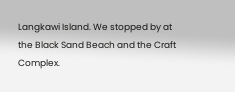Langkawi Island. We stopped by at the Black Sand Beach and the Craft Complex.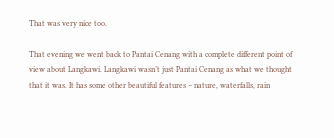That was very nice too.

That evening we went back to Pantai Cenang with a complete different point of view about Langkawi. Langkawi wasn’t just Pantai Cenang as what we thought that it was. It has some other beautiful features – nature, waterfalls, rain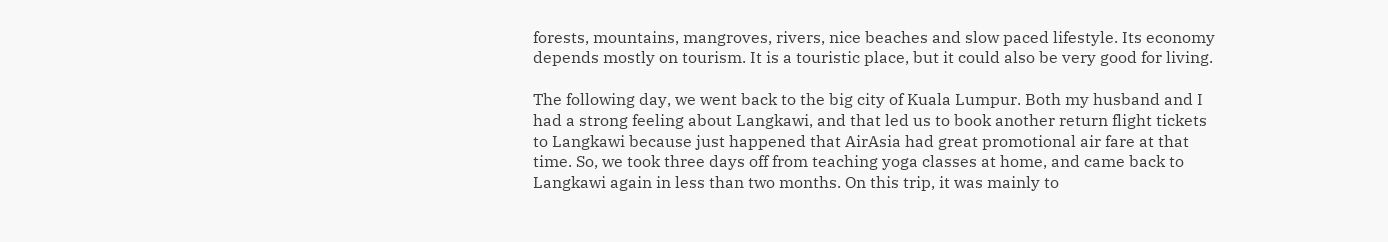forests, mountains, mangroves, rivers, nice beaches and slow paced lifestyle. Its economy depends mostly on tourism. It is a touristic place, but it could also be very good for living.

The following day, we went back to the big city of Kuala Lumpur. Both my husband and I had a strong feeling about Langkawi, and that led us to book another return flight tickets to Langkawi because just happened that AirAsia had great promotional air fare at that time. So, we took three days off from teaching yoga classes at home, and came back to Langkawi again in less than two months. On this trip, it was mainly to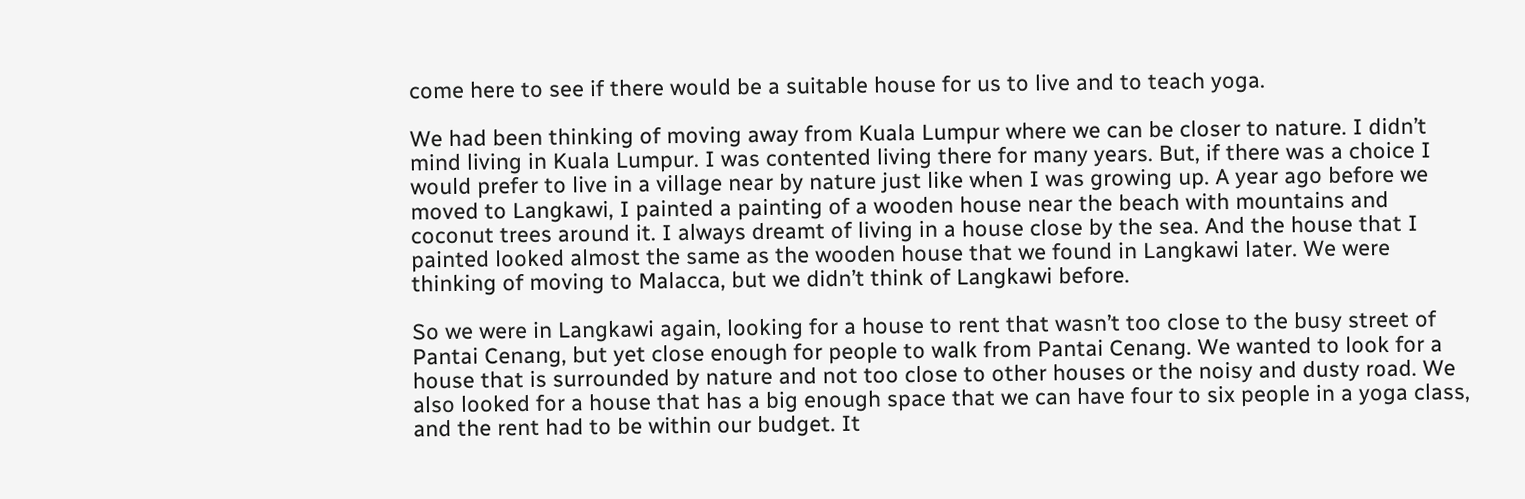come here to see if there would be a suitable house for us to live and to teach yoga.

We had been thinking of moving away from Kuala Lumpur where we can be closer to nature. I didn’t mind living in Kuala Lumpur. I was contented living there for many years. But, if there was a choice I would prefer to live in a village near by nature just like when I was growing up. A year ago before we moved to Langkawi, I painted a painting of a wooden house near the beach with mountains and coconut trees around it. I always dreamt of living in a house close by the sea. And the house that I painted looked almost the same as the wooden house that we found in Langkawi later. We were thinking of moving to Malacca, but we didn’t think of Langkawi before.

So we were in Langkawi again, looking for a house to rent that wasn’t too close to the busy street of Pantai Cenang, but yet close enough for people to walk from Pantai Cenang. We wanted to look for a house that is surrounded by nature and not too close to other houses or the noisy and dusty road. We also looked for a house that has a big enough space that we can have four to six people in a yoga class, and the rent had to be within our budget. It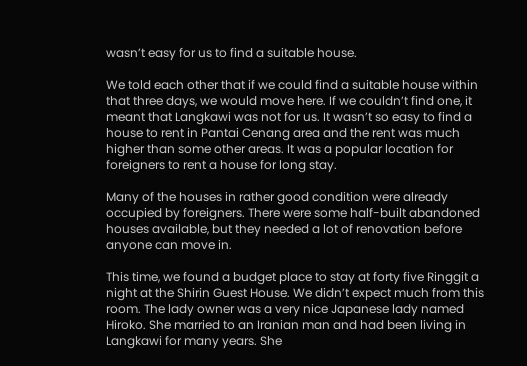wasn’t easy for us to find a suitable house.

We told each other that if we could find a suitable house within that three days, we would move here. If we couldn’t find one, it meant that Langkawi was not for us. It wasn’t so easy to find a house to rent in Pantai Cenang area and the rent was much higher than some other areas. It was a popular location for foreigners to rent a house for long stay.

Many of the houses in rather good condition were already occupied by foreigners. There were some half-built abandoned houses available, but they needed a lot of renovation before anyone can move in.

This time, we found a budget place to stay at forty five Ringgit a night at the Shirin Guest House. We didn’t expect much from this room. The lady owner was a very nice Japanese lady named Hiroko. She married to an Iranian man and had been living in Langkawi for many years. She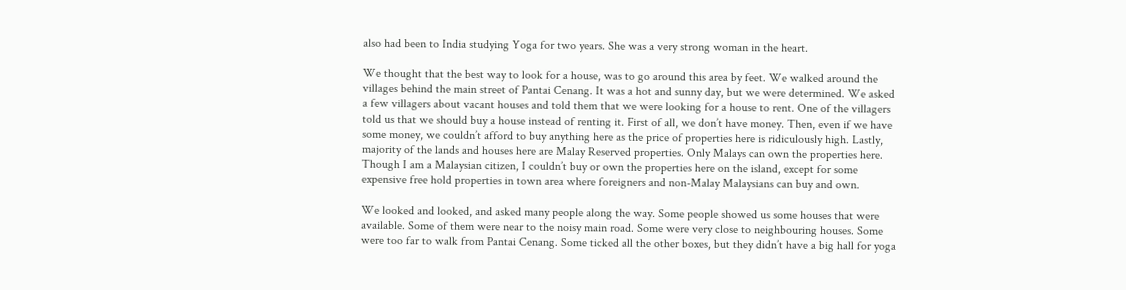also had been to India studying Yoga for two years. She was a very strong woman in the heart.

We thought that the best way to look for a house, was to go around this area by feet. We walked around the villages behind the main street of Pantai Cenang. It was a hot and sunny day, but we were determined. We asked a few villagers about vacant houses and told them that we were looking for a house to rent. One of the villagers told us that we should buy a house instead of renting it. First of all, we don’t have money. Then, even if we have some money, we couldn’t afford to buy anything here as the price of properties here is ridiculously high. Lastly, majority of the lands and houses here are Malay Reserved properties. Only Malays can own the properties here. Though I am a Malaysian citizen, I couldn’t buy or own the properties here on the island, except for some expensive free hold properties in town area where foreigners and non-Malay Malaysians can buy and own.

We looked and looked, and asked many people along the way. Some people showed us some houses that were available. Some of them were near to the noisy main road. Some were very close to neighbouring houses. Some were too far to walk from Pantai Cenang. Some ticked all the other boxes, but they didn’t have a big hall for yoga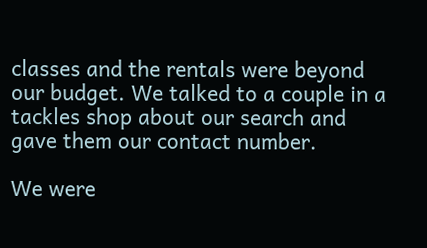classes and the rentals were beyond our budget. We talked to a couple in a tackles shop about our search and gave them our contact number.

We were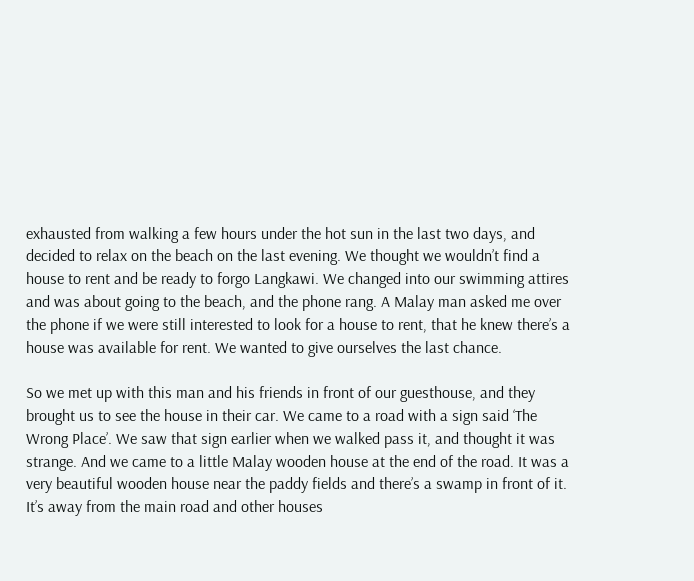exhausted from walking a few hours under the hot sun in the last two days, and decided to relax on the beach on the last evening. We thought we wouldn’t find a house to rent and be ready to forgo Langkawi. We changed into our swimming attires and was about going to the beach, and the phone rang. A Malay man asked me over the phone if we were still interested to look for a house to rent, that he knew there’s a house was available for rent. We wanted to give ourselves the last chance.

So we met up with this man and his friends in front of our guesthouse, and they brought us to see the house in their car. We came to a road with a sign said ‘The Wrong Place’. We saw that sign earlier when we walked pass it, and thought it was strange. And we came to a little Malay wooden house at the end of the road. It was a very beautiful wooden house near the paddy fields and there’s a swamp in front of it. It’s away from the main road and other houses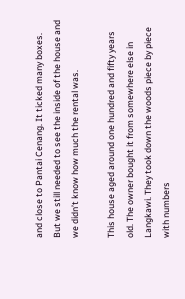and close to Pantai Cenang. It ticked many boxes. But we still needed to see the inside of the house and we didn’t know how much the rental was.

This house aged around one hundred and fifty years old. The owner bought it from somewhere else in Langkawi. They took down the woods piece by piece with numbers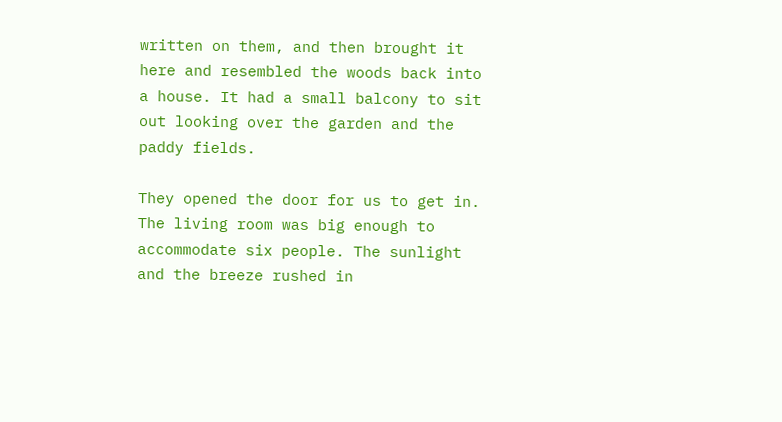written on them, and then brought it here and resembled the woods back into a house. It had a small balcony to sit out looking over the garden and the paddy fields.

They opened the door for us to get in. The living room was big enough to accommodate six people. The sunlight and the breeze rushed in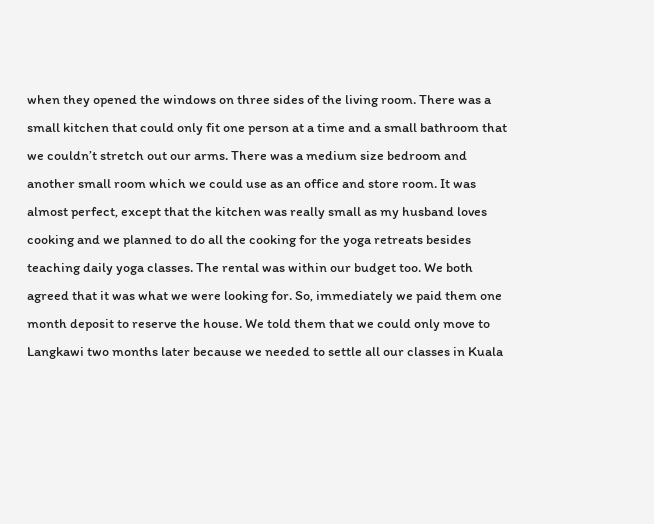when they opened the windows on three sides of the living room. There was a small kitchen that could only fit one person at a time and a small bathroom that we couldn’t stretch out our arms. There was a medium size bedroom and another small room which we could use as an office and store room. It was almost perfect, except that the kitchen was really small as my husband loves cooking and we planned to do all the cooking for the yoga retreats besides teaching daily yoga classes. The rental was within our budget too. We both agreed that it was what we were looking for. So, immediately we paid them one month deposit to reserve the house. We told them that we could only move to Langkawi two months later because we needed to settle all our classes in Kuala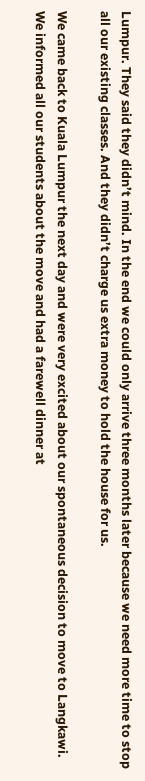Lumpur. They said they didn’t mind. In the end we could only arrive three months later because we need more time to stop all our existing classes. And they didn’t charge us extra money to hold the house for us.

We came back to Kuala Lumpur the next day and were very excited about our spontaneous decision to move to Langkawi. We informed all our students about the move and had a farewell dinner at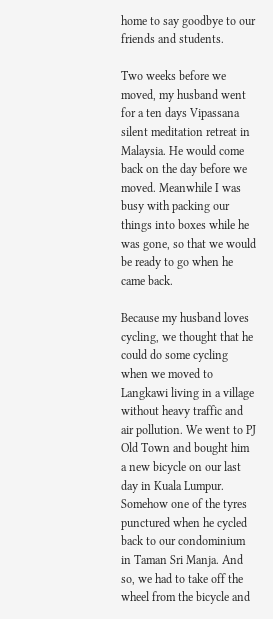home to say goodbye to our friends and students.

Two weeks before we moved, my husband went for a ten days Vipassana silent meditation retreat in Malaysia. He would come back on the day before we moved. Meanwhile I was busy with packing our things into boxes while he was gone, so that we would be ready to go when he came back.

Because my husband loves cycling, we thought that he could do some cycling when we moved to Langkawi living in a village without heavy traffic and air pollution. We went to PJ Old Town and bought him a new bicycle on our last day in Kuala Lumpur. Somehow one of the tyres punctured when he cycled back to our condominium in Taman Sri Manja. And so, we had to take off the wheel from the bicycle and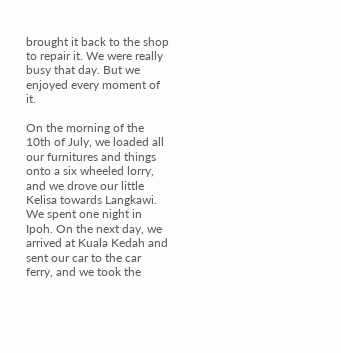brought it back to the shop to repair it. We were really busy that day. But we enjoyed every moment of it.

On the morning of the 10th of July, we loaded all our furnitures and things onto a six wheeled lorry, and we drove our little Kelisa towards Langkawi. We spent one night in Ipoh. On the next day, we arrived at Kuala Kedah and sent our car to the car ferry, and we took the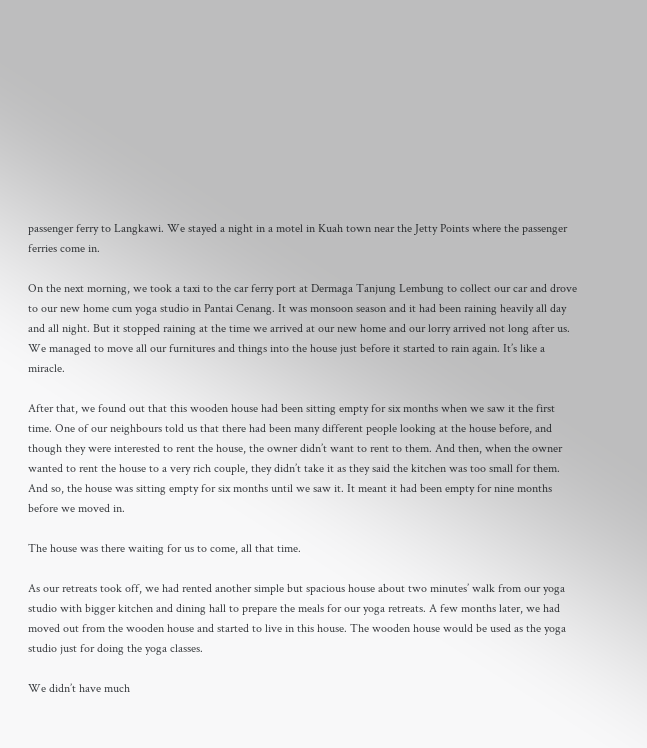passenger ferry to Langkawi. We stayed a night in a motel in Kuah town near the Jetty Points where the passenger ferries come in.

On the next morning, we took a taxi to the car ferry port at Dermaga Tanjung Lembung to collect our car and drove to our new home cum yoga studio in Pantai Cenang. It was monsoon season and it had been raining heavily all day and all night. But it stopped raining at the time we arrived at our new home and our lorry arrived not long after us. We managed to move all our furnitures and things into the house just before it started to rain again. It’s like a miracle.

After that, we found out that this wooden house had been sitting empty for six months when we saw it the first time. One of our neighbours told us that there had been many different people looking at the house before, and though they were interested to rent the house, the owner didn’t want to rent to them. And then, when the owner wanted to rent the house to a very rich couple, they didn’t take it as they said the kitchen was too small for them. And so, the house was sitting empty for six months until we saw it. It meant it had been empty for nine months before we moved in.

The house was there waiting for us to come, all that time.

As our retreats took off, we had rented another simple but spacious house about two minutes’ walk from our yoga studio with bigger kitchen and dining hall to prepare the meals for our yoga retreats. A few months later, we had moved out from the wooden house and started to live in this house. The wooden house would be used as the yoga studio just for doing the yoga classes.

We didn’t have much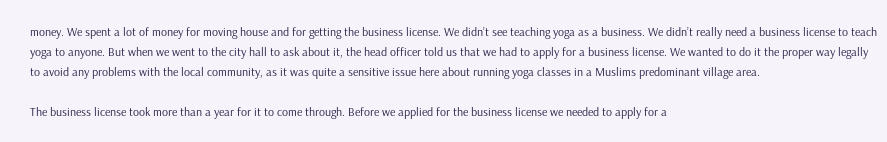money. We spent a lot of money for moving house and for getting the business license. We didn’t see teaching yoga as a business. We didn’t really need a business license to teach yoga to anyone. But when we went to the city hall to ask about it, the head officer told us that we had to apply for a business license. We wanted to do it the proper way legally to avoid any problems with the local community, as it was quite a sensitive issue here about running yoga classes in a Muslims predominant village area.

The business license took more than a year for it to come through. Before we applied for the business license we needed to apply for a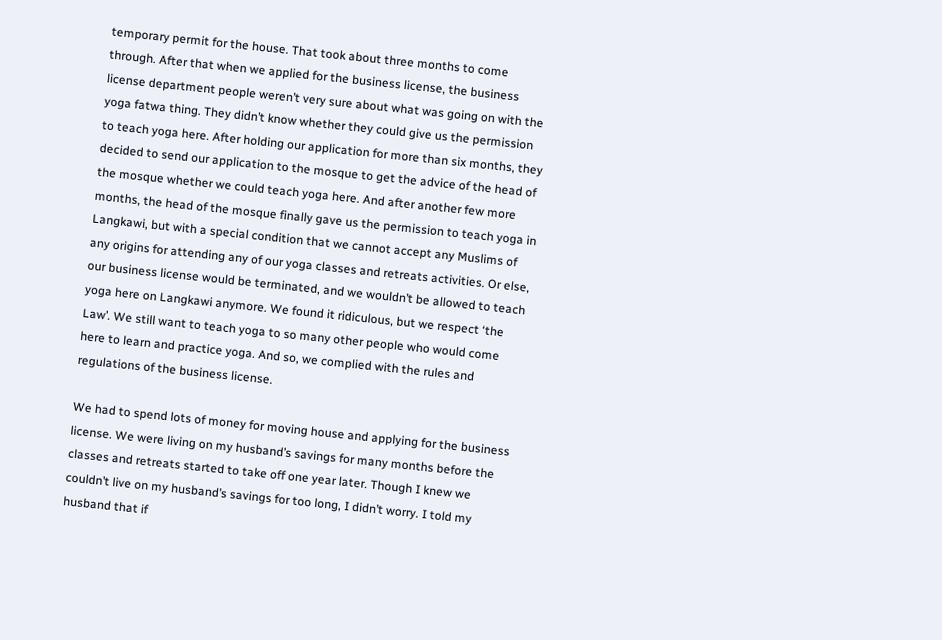temporary permit for the house. That took about three months to come through. After that when we applied for the business license, the business license department people weren’t very sure about what was going on with the yoga fatwa thing. They didn’t know whether they could give us the permission to teach yoga here. After holding our application for more than six months, they decided to send our application to the mosque to get the advice of the head of the mosque whether we could teach yoga here. And after another few more months, the head of the mosque finally gave us the permission to teach yoga in Langkawi, but with a special condition that we cannot accept any Muslims of any origins for attending any of our yoga classes and retreats activities. Or else, our business license would be terminated, and we wouldn’t be allowed to teach yoga here on Langkawi anymore. We found it ridiculous, but we respect ‘the Law’. We still want to teach yoga to so many other people who would come here to learn and practice yoga. And so, we complied with the rules and regulations of the business license.

We had to spend lots of money for moving house and applying for the business license. We were living on my husband’s savings for many months before the classes and retreats started to take off one year later. Though I knew we couldn’t live on my husband’s savings for too long, I didn’t worry. I told my husband that if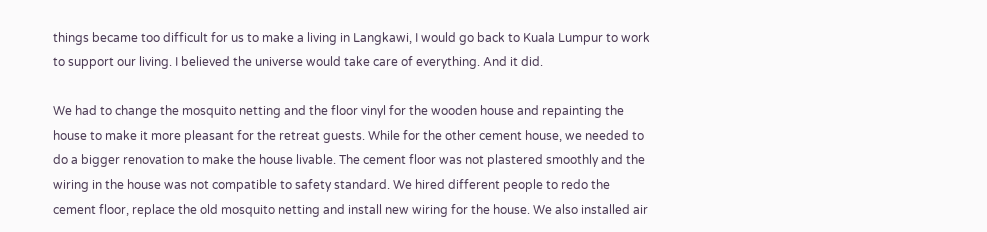things became too difficult for us to make a living in Langkawi, I would go back to Kuala Lumpur to work to support our living. I believed the universe would take care of everything. And it did.

We had to change the mosquito netting and the floor vinyl for the wooden house and repainting the house to make it more pleasant for the retreat guests. While for the other cement house, we needed to do a bigger renovation to make the house livable. The cement floor was not plastered smoothly and the wiring in the house was not compatible to safety standard. We hired different people to redo the cement floor, replace the old mosquito netting and install new wiring for the house. We also installed air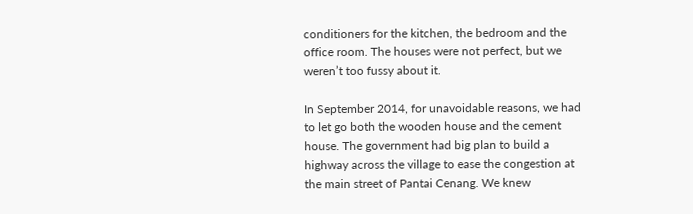conditioners for the kitchen, the bedroom and the office room. The houses were not perfect, but we weren’t too fussy about it.

In September 2014, for unavoidable reasons, we had to let go both the wooden house and the cement house. The government had big plan to build a highway across the village to ease the congestion at the main street of Pantai Cenang. We knew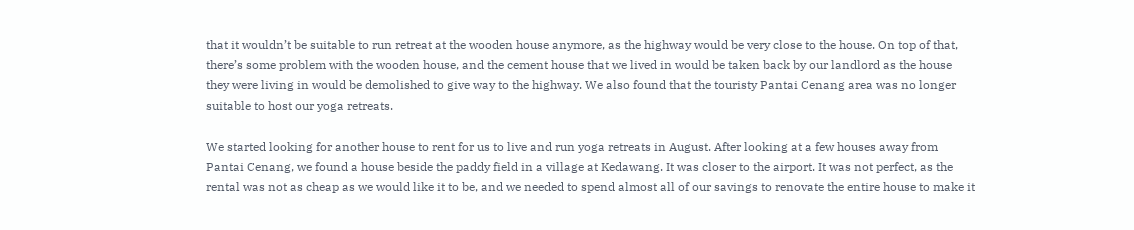that it wouldn’t be suitable to run retreat at the wooden house anymore, as the highway would be very close to the house. On top of that, there’s some problem with the wooden house, and the cement house that we lived in would be taken back by our landlord as the house they were living in would be demolished to give way to the highway. We also found that the touristy Pantai Cenang area was no longer suitable to host our yoga retreats.

We started looking for another house to rent for us to live and run yoga retreats in August. After looking at a few houses away from Pantai Cenang, we found a house beside the paddy field in a village at Kedawang. It was closer to the airport. It was not perfect, as the rental was not as cheap as we would like it to be, and we needed to spend almost all of our savings to renovate the entire house to make it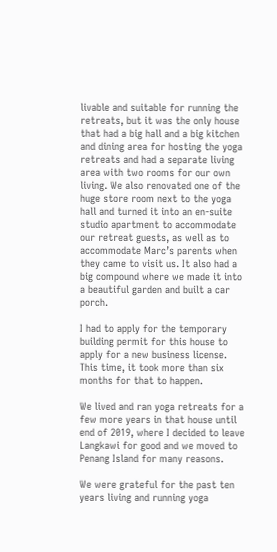livable and suitable for running the retreats, but it was the only house that had a big hall and a big kitchen and dining area for hosting the yoga retreats and had a separate living area with two rooms for our own living. We also renovated one of the huge store room next to the yoga hall and turned it into an en-suite studio apartment to accommodate our retreat guests, as well as to accommodate Marc’s parents when they came to visit us. It also had a big compound where we made it into a beautiful garden and built a car porch.

I had to apply for the temporary building permit for this house to apply for a new business license. This time, it took more than six months for that to happen.

We lived and ran yoga retreats for a few more years in that house until end of 2019, where I decided to leave Langkawi for good and we moved to Penang Island for many reasons.

We were grateful for the past ten years living and running yoga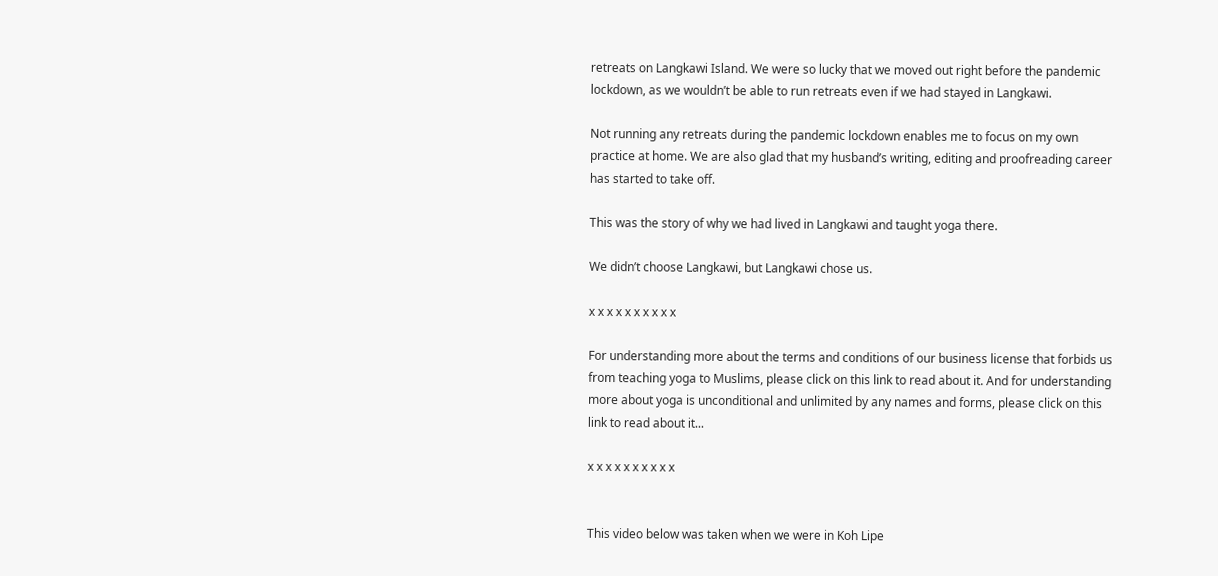retreats on Langkawi Island. We were so lucky that we moved out right before the pandemic lockdown, as we wouldn’t be able to run retreats even if we had stayed in Langkawi.

Not running any retreats during the pandemic lockdown enables me to focus on my own practice at home. We are also glad that my husband’s writing, editing and proofreading career has started to take off.

This was the story of why we had lived in Langkawi and taught yoga there.

We didn’t choose Langkawi, but Langkawi chose us.

x x x x x x x x x x

For understanding more about the terms and conditions of our business license that forbids us from teaching yoga to Muslims, please click on this link to read about it. And for understanding more about yoga is unconditional and unlimited by any names and forms, please click on this link to read about it...

x x x x x x x x x x


This video below was taken when we were in Koh Lipe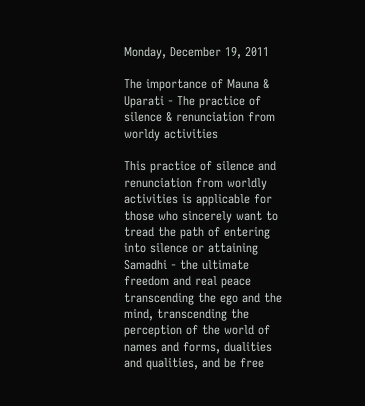Monday, December 19, 2011

The importance of Mauna & Uparati - The practice of silence & renunciation from worldy activities

This practice of silence and renunciation from worldly activities is applicable for those who sincerely want to tread the path of entering into silence or attaining Samadhi - the ultimate freedom and real peace transcending the ego and the mind, transcending the perception of the world of names and forms, dualities and qualities, and be free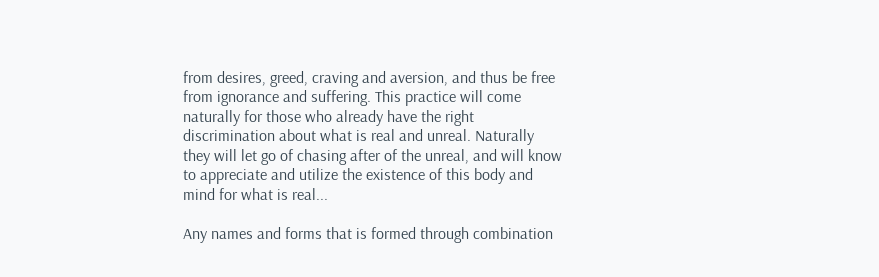from desires, greed, craving and aversion, and thus be free from ignorance and suffering. This practice will come naturally for those who already have the right discrimination about what is real and unreal. Naturally they will let go of chasing after of the unreal, and will know to appreciate and utilize the existence of this body and mind for what is real...

Any names and forms that is formed through combination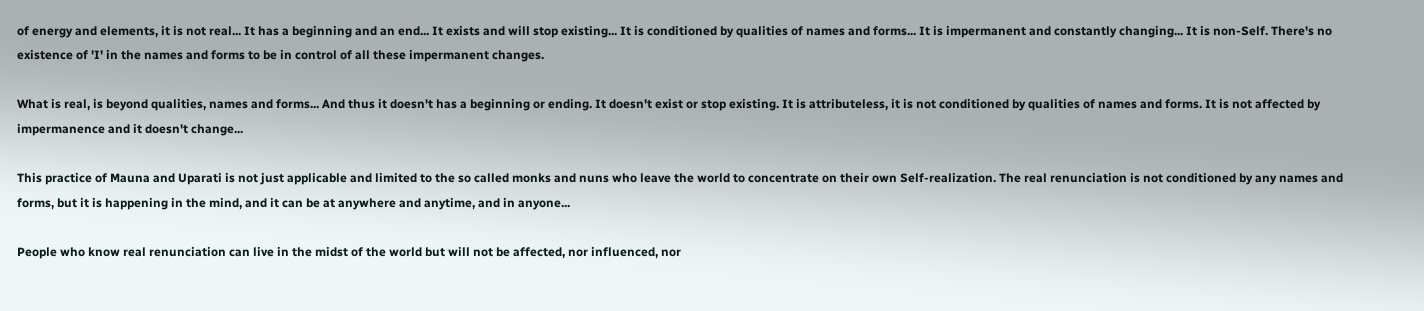of energy and elements, it is not real... It has a beginning and an end... It exists and will stop existing... It is conditioned by qualities of names and forms... It is impermanent and constantly changing... It is non-Self. There's no existence of 'I' in the names and forms to be in control of all these impermanent changes.

What is real, is beyond qualities, names and forms... And thus it doesn't has a beginning or ending. It doesn't exist or stop existing. It is attributeless, it is not conditioned by qualities of names and forms. It is not affected by impermanence and it doesn't change...

This practice of Mauna and Uparati is not just applicable and limited to the so called monks and nuns who leave the world to concentrate on their own Self-realization. The real renunciation is not conditioned by any names and forms, but it is happening in the mind, and it can be at anywhere and anytime, and in anyone...

People who know real renunciation can live in the midst of the world but will not be affected, nor influenced, nor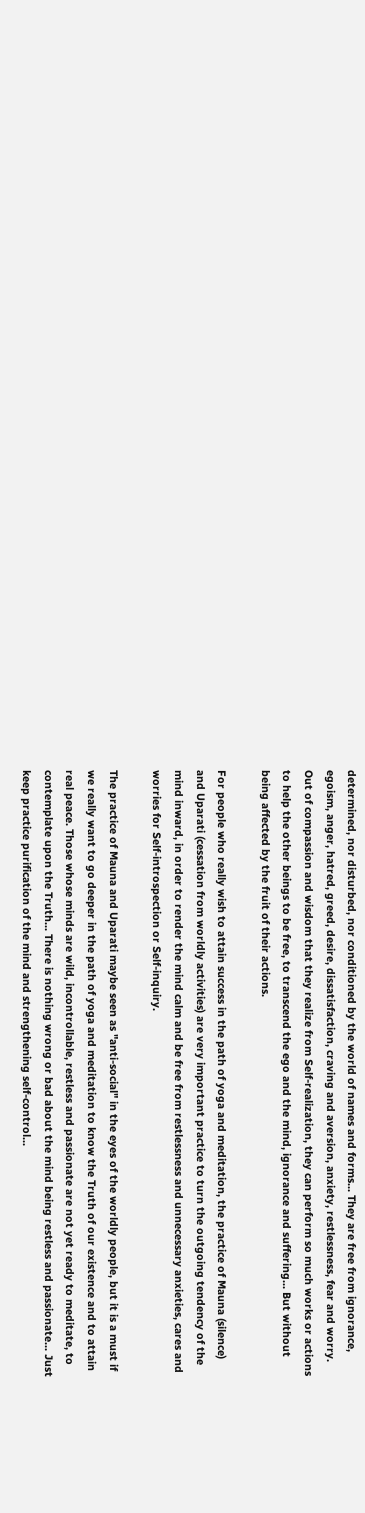determined, nor disturbed, nor conditioned by the world of names and forms... They are free from ignorance, egoism, anger, hatred, greed, desire, dissatisfaction, craving and aversion, anxiety, restlessness, fear and worry. Out of compassion and wisdom that they realize from Self-realization, they can perform so much works or actions to help the other beings to be free, to transcend the ego and the mind, ignorance and suffering... But without being affected by the fruit of their actions.

For people who really wish to attain success in the path of yoga and meditation, the practice of Mauna (silence) and Uparati (cessation from worldly activities) are very important practice to turn the outgoing tendency of the mind inward, in order to render the mind calm and be free from restlessness and unnecessary anxieties, cares and worries for Self-introspection or Self-inquiry.

The practice of Mauna and Uparati maybe seen as "anti-social" in the eyes of the worldly people, but it is a must if we really want to go deeper in the path of yoga and meditation to know the Truth of our existence and to attain real peace. Those whose minds are wild, incontrollable, restless and passionate are not yet ready to meditate, to contemplate upon the Truth... There is nothing wrong or bad about the mind being restless and passionate... Just keep practice purification of the mind and strengthening self-control...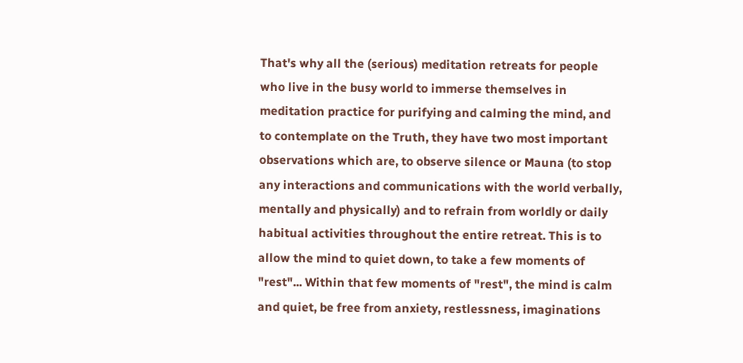That's why all the (serious) meditation retreats for people who live in the busy world to immerse themselves in meditation practice for purifying and calming the mind, and to contemplate on the Truth, they have two most important observations which are, to observe silence or Mauna (to stop any interactions and communications with the world verbally, mentally and physically) and to refrain from worldly or daily habitual activities throughout the entire retreat. This is to allow the mind to quiet down, to take a few moments of "rest"... Within that few moments of "rest", the mind is calm and quiet, be free from anxiety, restlessness, imaginations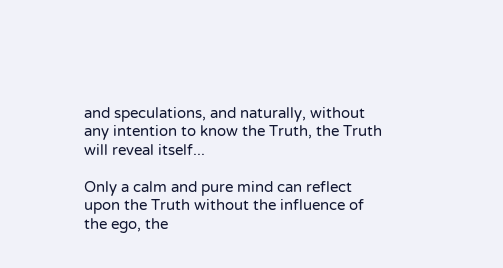and speculations, and naturally, without any intention to know the Truth, the Truth will reveal itself...

Only a calm and pure mind can reflect upon the Truth without the influence of the ego, the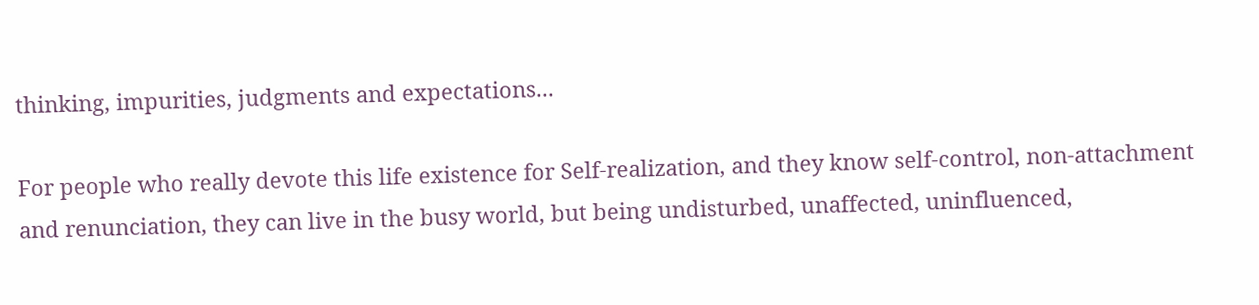thinking, impurities, judgments and expectations...

For people who really devote this life existence for Self-realization, and they know self-control, non-attachment and renunciation, they can live in the busy world, but being undisturbed, unaffected, uninfluenced,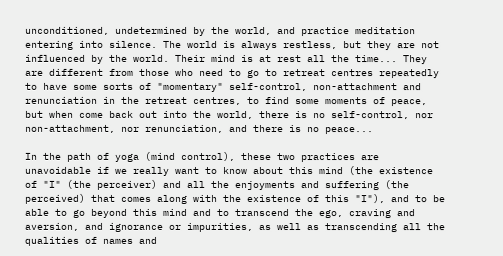unconditioned, undetermined by the world, and practice meditation entering into silence. The world is always restless, but they are not influenced by the world. Their mind is at rest all the time... They are different from those who need to go to retreat centres repeatedly to have some sorts of "momentary" self-control, non-attachment and renunciation in the retreat centres, to find some moments of peace, but when come back out into the world, there is no self-control, nor non-attachment, nor renunciation, and there is no peace...

In the path of yoga (mind control), these two practices are unavoidable if we really want to know about this mind (the existence of "I" (the perceiver) and all the enjoyments and suffering (the perceived) that comes along with the existence of this "I"), and to be able to go beyond this mind and to transcend the ego, craving and aversion, and ignorance or impurities, as well as transcending all the qualities of names and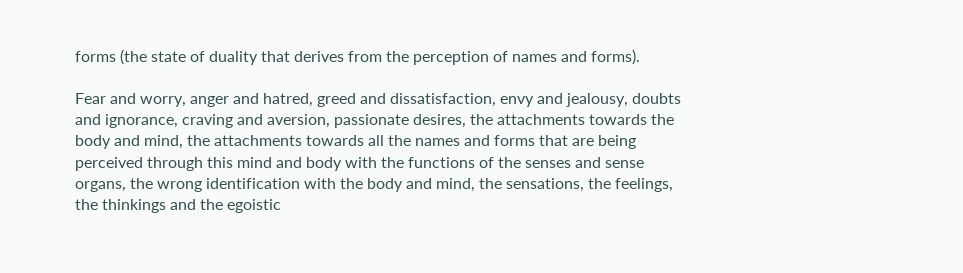forms (the state of duality that derives from the perception of names and forms).

Fear and worry, anger and hatred, greed and dissatisfaction, envy and jealousy, doubts and ignorance, craving and aversion, passionate desires, the attachments towards the body and mind, the attachments towards all the names and forms that are being perceived through this mind and body with the functions of the senses and sense organs, the wrong identification with the body and mind, the sensations, the feelings, the thinkings and the egoistic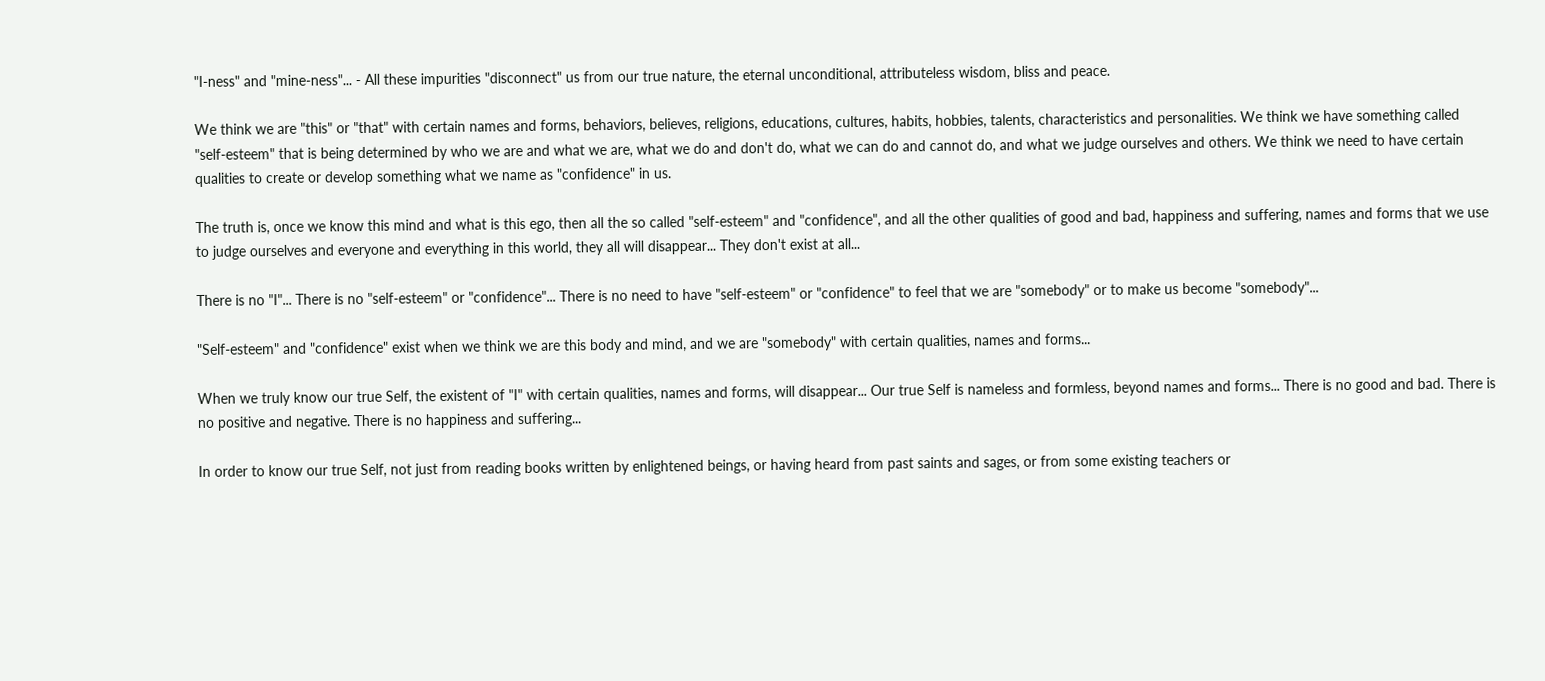"I-ness" and "mine-ness"... - All these impurities "disconnect" us from our true nature, the eternal unconditional, attributeless wisdom, bliss and peace.

We think we are "this" or "that" with certain names and forms, behaviors, believes, religions, educations, cultures, habits, hobbies, talents, characteristics and personalities. We think we have something called "self-esteem" that is being determined by who we are and what we are, what we do and don't do, what we can do and cannot do, and what we judge ourselves and others. We think we need to have certain qualities to create or develop something what we name as "confidence" in us.

The truth is, once we know this mind and what is this ego, then all the so called "self-esteem" and "confidence", and all the other qualities of good and bad, happiness and suffering, names and forms that we use to judge ourselves and everyone and everything in this world, they all will disappear... They don't exist at all...

There is no "I"... There is no "self-esteem" or "confidence"... There is no need to have "self-esteem" or "confidence" to feel that we are "somebody" or to make us become "somebody"...

"Self-esteem" and "confidence" exist when we think we are this body and mind, and we are "somebody" with certain qualities, names and forms...

When we truly know our true Self, the existent of "I" with certain qualities, names and forms, will disappear... Our true Self is nameless and formless, beyond names and forms... There is no good and bad. There is no positive and negative. There is no happiness and suffering...

In order to know our true Self, not just from reading books written by enlightened beings, or having heard from past saints and sages, or from some existing teachers or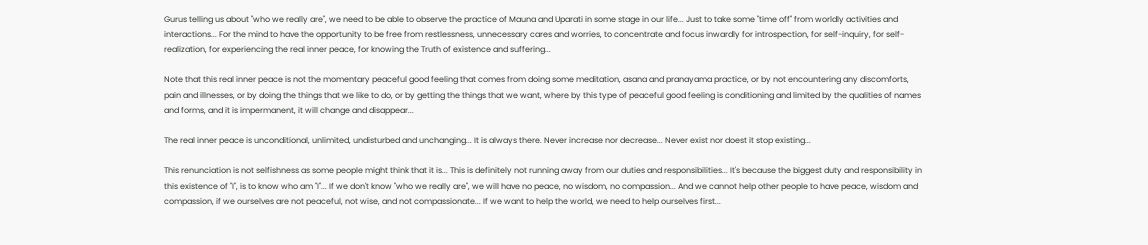Gurus telling us about "who we really are", we need to be able to observe the practice of Mauna and Uparati in some stage in our life... Just to take some "time off" from worldly activities and interactions... For the mind to have the opportunity to be free from restlessness, unnecessary cares and worries, to concentrate and focus inwardly for introspection, for self-inquiry, for self-realization, for experiencing the real inner peace, for knowing the Truth of existence and suffering...

Note that this real inner peace is not the momentary peaceful good feeling that comes from doing some meditation, asana and pranayama practice, or by not encountering any discomforts, pain and illnesses, or by doing the things that we like to do, or by getting the things that we want, where by this type of peaceful good feeling is conditioning and limited by the qualities of names and forms, and it is impermanent, it will change and disappear...

The real inner peace is unconditional, unlimited, undisturbed and unchanging... It is always there. Never increase nor decrease... Never exist nor doest it stop existing...

This renunciation is not selfishness as some people might think that it is... This is definitely not running away from our duties and responsibilities... It's because the biggest duty and responsibility in this existence of "I", is to know who am "I"... If we don't know "who we really are", we will have no peace, no wisdom, no compassion... And we cannot help other people to have peace, wisdom and compassion, if we ourselves are not peaceful, not wise, and not compassionate... If we want to help the world, we need to help ourselves first...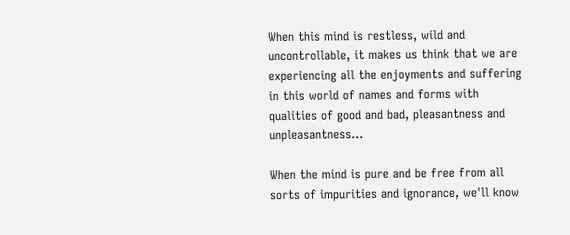When this mind is restless, wild and uncontrollable, it makes us think that we are experiencing all the enjoyments and suffering in this world of names and forms with qualities of good and bad, pleasantness and unpleasantness...

When the mind is pure and be free from all sorts of impurities and ignorance, we'll know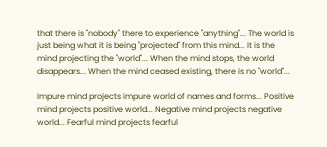that there is "nobody" there to experience "anything"... The world is just being what it is being "projected" from this mind... It is the mind projecting the "world"... When the mind stops, the world disappears... When the mind ceased existing, there is no "world"...

Impure mind projects impure world of names and forms... Positive mind projects positive world... Negative mind projects negative world... Fearful mind projects fearful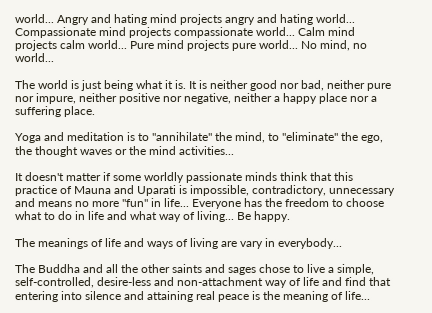world... Angry and hating mind projects angry and hating world... Compassionate mind projects compassionate world... Calm mind projects calm world... Pure mind projects pure world... No mind, no world...

The world is just being what it is. It is neither good nor bad, neither pure nor impure, neither positive nor negative, neither a happy place nor a suffering place.

Yoga and meditation is to "annihilate" the mind, to "eliminate" the ego, the thought waves or the mind activities...

It doesn't matter if some worldly passionate minds think that this practice of Mauna and Uparati is impossible, contradictory, unnecessary and means no more "fun" in life... Everyone has the freedom to choose what to do in life and what way of living... Be happy.

The meanings of life and ways of living are vary in everybody...

The Buddha and all the other saints and sages chose to live a simple, self-controlled, desire-less and non-attachment way of life and find that entering into silence and attaining real peace is the meaning of life...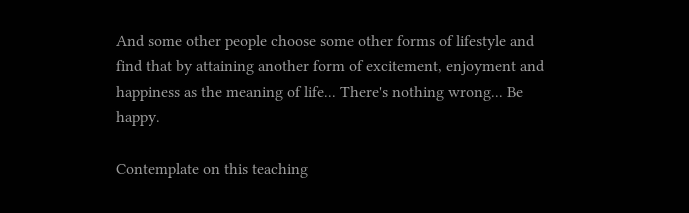And some other people choose some other forms of lifestyle and find that by attaining another form of excitement, enjoyment and happiness as the meaning of life... There's nothing wrong... Be happy.

Contemplate on this teaching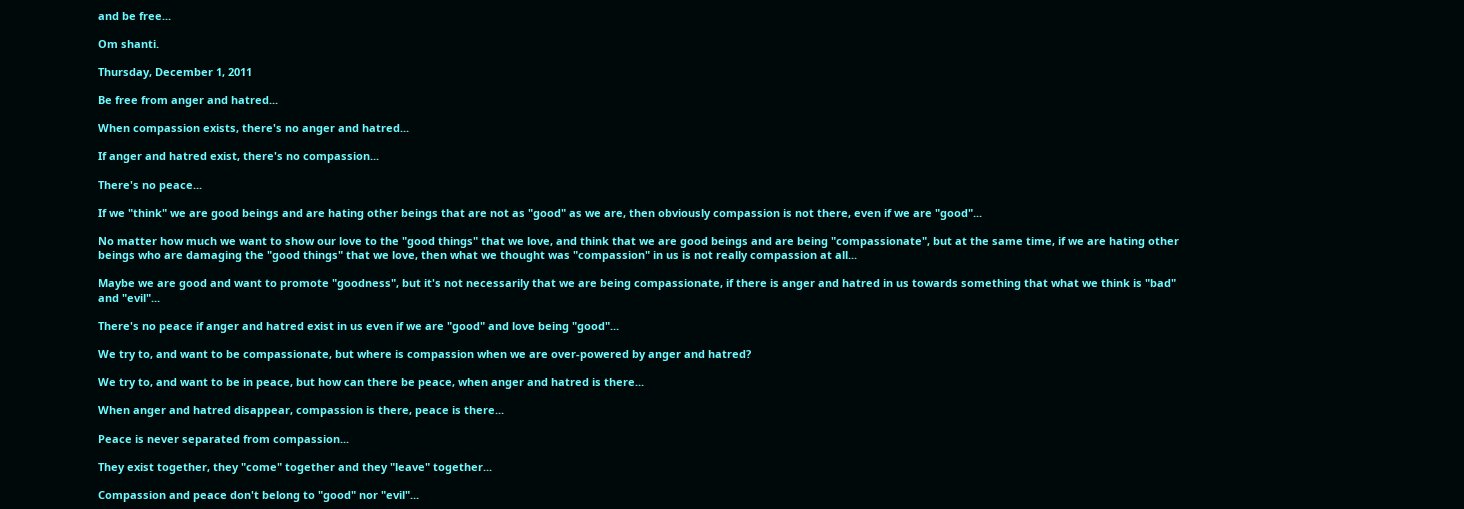and be free...

Om shanti.

Thursday, December 1, 2011

Be free from anger and hatred...

When compassion exists, there's no anger and hatred...

If anger and hatred exist, there's no compassion...

There's no peace...

If we "think" we are good beings and are hating other beings that are not as "good" as we are, then obviously compassion is not there, even if we are "good"...

No matter how much we want to show our love to the "good things" that we love, and think that we are good beings and are being "compassionate", but at the same time, if we are hating other beings who are damaging the "good things" that we love, then what we thought was "compassion" in us is not really compassion at all...

Maybe we are good and want to promote "goodness", but it's not necessarily that we are being compassionate, if there is anger and hatred in us towards something that what we think is "bad" and "evil"...

There's no peace if anger and hatred exist in us even if we are "good" and love being "good"...

We try to, and want to be compassionate, but where is compassion when we are over-powered by anger and hatred?

We try to, and want to be in peace, but how can there be peace, when anger and hatred is there...

When anger and hatred disappear, compassion is there, peace is there...

Peace is never separated from compassion...

They exist together, they "come" together and they "leave" together...

Compassion and peace don't belong to "good" nor "evil"...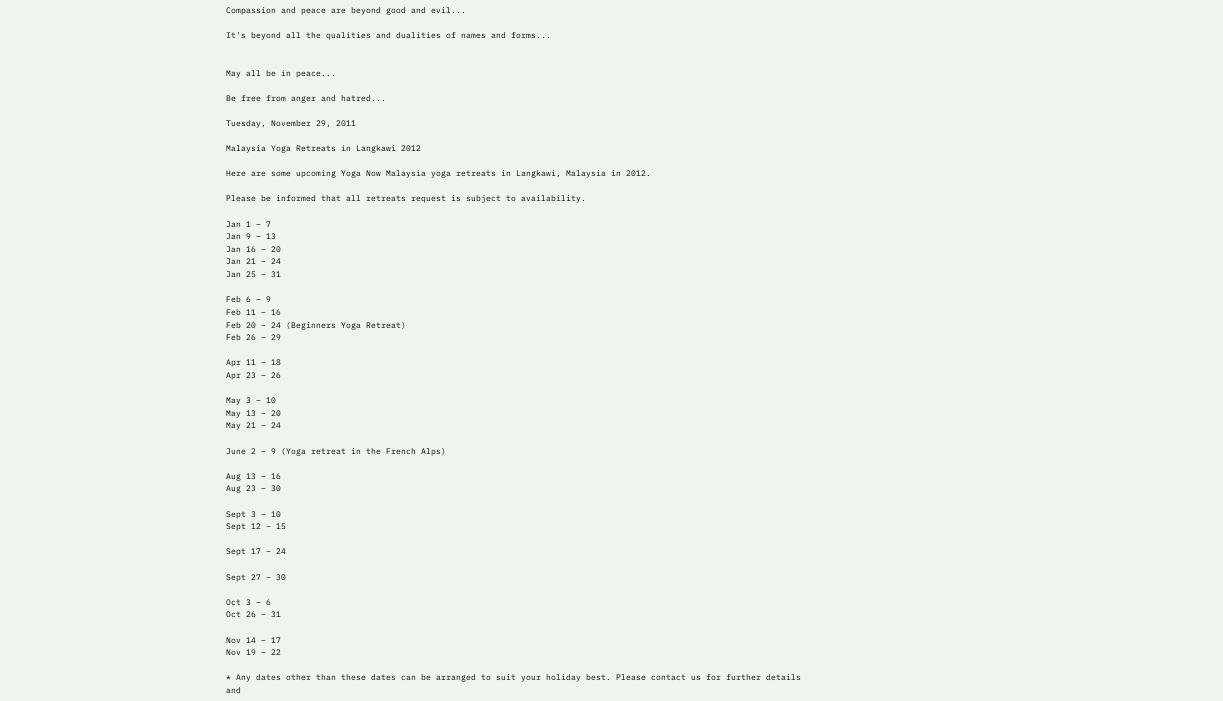Compassion and peace are beyond good and evil...

It's beyond all the qualities and dualities of names and forms...


May all be in peace...

Be free from anger and hatred...

Tuesday, November 29, 2011

Malaysia Yoga Retreats in Langkawi 2012

Here are some upcoming Yoga Now Malaysia yoga retreats in Langkawi, Malaysia in 2012.

Please be informed that all retreats request is subject to availability.

Jan 1 – 7
Jan 9 – 13
Jan 16 – 20
Jan 21 – 24
Jan 25 – 31

Feb 6 – 9
Feb 11 – 16
Feb 20 – 24 (Beginners Yoga Retreat)
Feb 26 – 29

Apr 11 – 18
Apr 23 – 26

May 3 – 10
May 13 – 20
May 21 – 24

June 2 – 9 (Yoga retreat in the French Alps)

Aug 13 – 16
Aug 23 – 30

Sept 3 – 10
Sept 12 – 15

Sept 17 – 24

Sept 27 – 30

Oct 3 – 6
Oct 26 – 31

Nov 14 – 17
Nov 19 – 22

* Any dates other than these dates can be arranged to suit your holiday best. Please contact us for further details and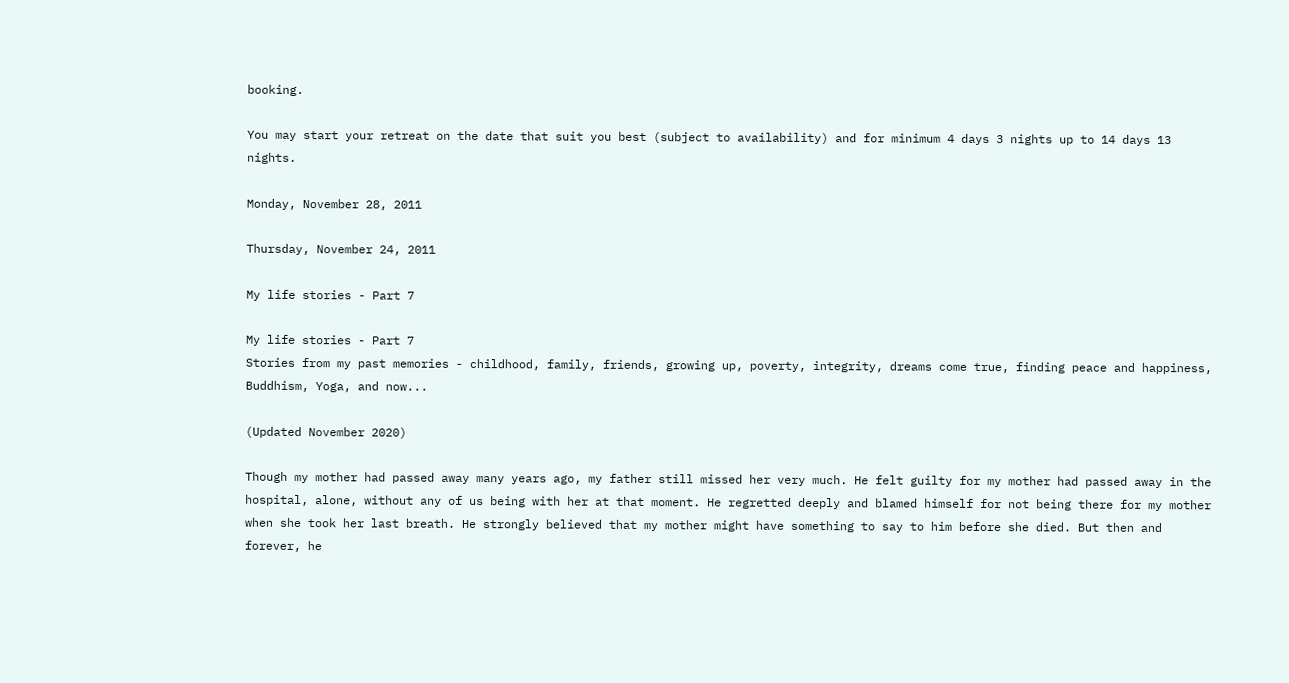booking.

You may start your retreat on the date that suit you best (subject to availability) and for minimum 4 days 3 nights up to 14 days 13 nights.

Monday, November 28, 2011

Thursday, November 24, 2011

My life stories - Part 7

My life stories - Part 7
Stories from my past memories - childhood, family, friends, growing up, poverty, integrity, dreams come true, finding peace and happiness, Buddhism, Yoga, and now...

(Updated November 2020)

Though my mother had passed away many years ago, my father still missed her very much. He felt guilty for my mother had passed away in the hospital, alone, without any of us being with her at that moment. He regretted deeply and blamed himself for not being there for my mother when she took her last breath. He strongly believed that my mother might have something to say to him before she died. But then and forever, he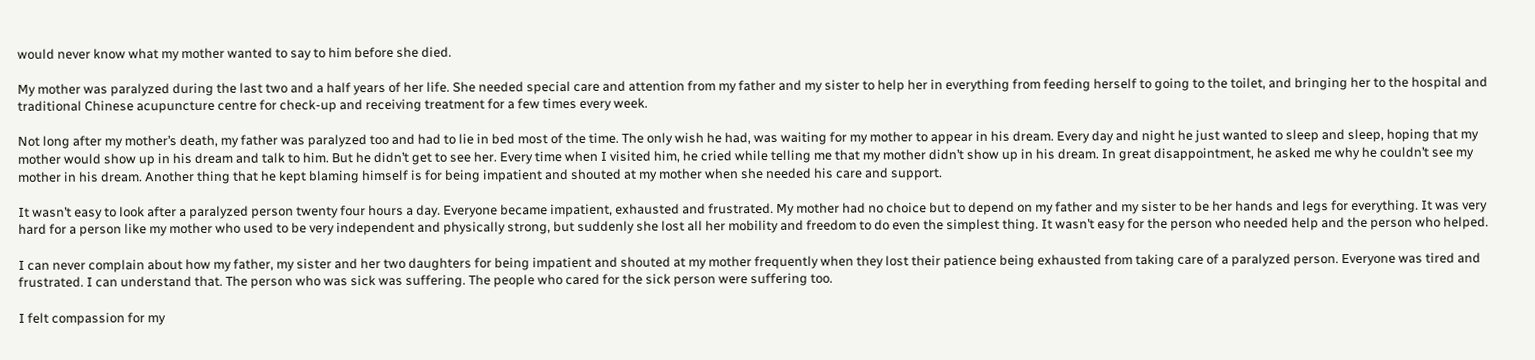would never know what my mother wanted to say to him before she died.

My mother was paralyzed during the last two and a half years of her life. She needed special care and attention from my father and my sister to help her in everything from feeding herself to going to the toilet, and bringing her to the hospital and traditional Chinese acupuncture centre for check-up and receiving treatment for a few times every week.

Not long after my mother’s death, my father was paralyzed too and had to lie in bed most of the time. The only wish he had, was waiting for my mother to appear in his dream. Every day and night he just wanted to sleep and sleep, hoping that my mother would show up in his dream and talk to him. But he didn’t get to see her. Every time when I visited him, he cried while telling me that my mother didn’t show up in his dream. In great disappointment, he asked me why he couldn’t see my mother in his dream. Another thing that he kept blaming himself is for being impatient and shouted at my mother when she needed his care and support.

It wasn’t easy to look after a paralyzed person twenty four hours a day. Everyone became impatient, exhausted and frustrated. My mother had no choice but to depend on my father and my sister to be her hands and legs for everything. It was very hard for a person like my mother who used to be very independent and physically strong, but suddenly she lost all her mobility and freedom to do even the simplest thing. It wasn’t easy for the person who needed help and the person who helped.

I can never complain about how my father, my sister and her two daughters for being impatient and shouted at my mother frequently when they lost their patience being exhausted from taking care of a paralyzed person. Everyone was tired and frustrated. I can understand that. The person who was sick was suffering. The people who cared for the sick person were suffering too.

I felt compassion for my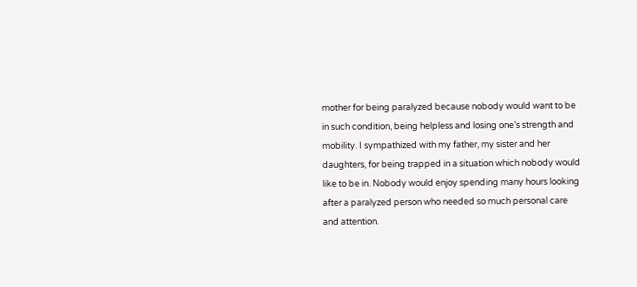mother for being paralyzed because nobody would want to be in such condition, being helpless and losing one’s strength and mobility. I sympathized with my father, my sister and her daughters, for being trapped in a situation which nobody would like to be in. Nobody would enjoy spending many hours looking after a paralyzed person who needed so much personal care and attention.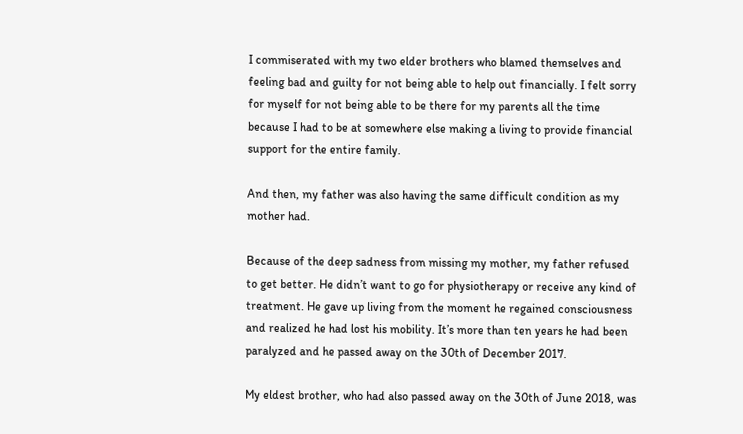I commiserated with my two elder brothers who blamed themselves and feeling bad and guilty for not being able to help out financially. I felt sorry for myself for not being able to be there for my parents all the time because I had to be at somewhere else making a living to provide financial support for the entire family.

And then, my father was also having the same difficult condition as my mother had.

Because of the deep sadness from missing my mother, my father refused to get better. He didn’t want to go for physiotherapy or receive any kind of treatment. He gave up living from the moment he regained consciousness and realized he had lost his mobility. It’s more than ten years he had been paralyzed and he passed away on the 30th of December 2017.

My eldest brother, who had also passed away on the 30th of June 2018, was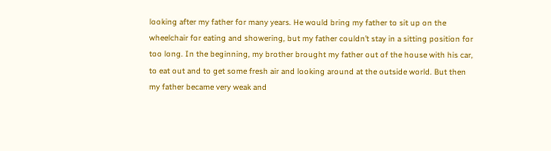looking after my father for many years. He would bring my father to sit up on the wheelchair for eating and showering, but my father couldn’t stay in a sitting position for too long. In the beginning, my brother brought my father out of the house with his car, to eat out and to get some fresh air and looking around at the outside world. But then my father became very weak and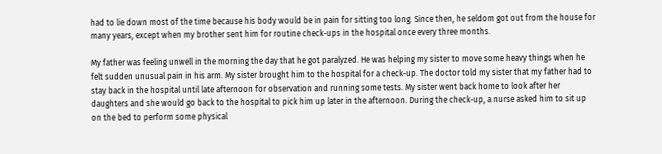had to lie down most of the time because his body would be in pain for sitting too long. Since then, he seldom got out from the house for many years, except when my brother sent him for routine check-ups in the hospital once every three months.

My father was feeling unwell in the morning the day that he got paralyzed. He was helping my sister to move some heavy things when he felt sudden unusual pain in his arm. My sister brought him to the hospital for a check-up. The doctor told my sister that my father had to stay back in the hospital until late afternoon for observation and running some tests. My sister went back home to look after her daughters and she would go back to the hospital to pick him up later in the afternoon. During the check-up, a nurse asked him to sit up on the bed to perform some physical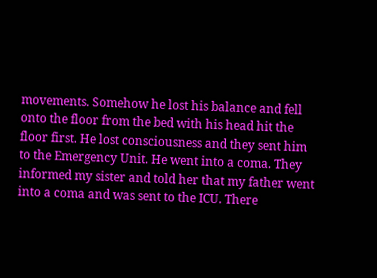movements. Somehow he lost his balance and fell onto the floor from the bed with his head hit the floor first. He lost consciousness and they sent him to the Emergency Unit. He went into a coma. They informed my sister and told her that my father went into a coma and was sent to the ICU. There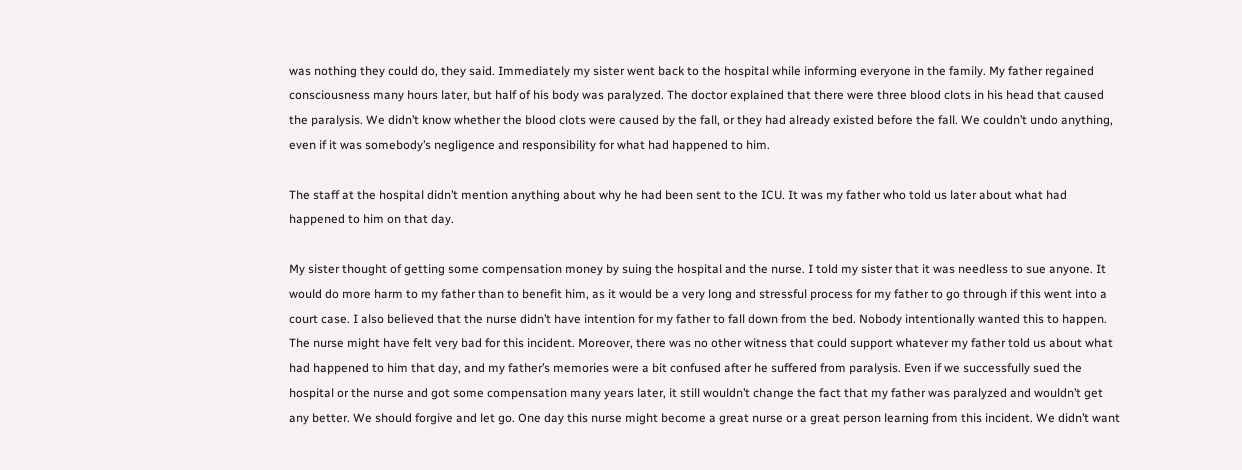was nothing they could do, they said. Immediately my sister went back to the hospital while informing everyone in the family. My father regained consciousness many hours later, but half of his body was paralyzed. The doctor explained that there were three blood clots in his head that caused the paralysis. We didn’t know whether the blood clots were caused by the fall, or they had already existed before the fall. We couldn’t undo anything, even if it was somebody’s negligence and responsibility for what had happened to him.

The staff at the hospital didn’t mention anything about why he had been sent to the ICU. It was my father who told us later about what had happened to him on that day.

My sister thought of getting some compensation money by suing the hospital and the nurse. I told my sister that it was needless to sue anyone. It would do more harm to my father than to benefit him, as it would be a very long and stressful process for my father to go through if this went into a court case. I also believed that the nurse didn’t have intention for my father to fall down from the bed. Nobody intentionally wanted this to happen. The nurse might have felt very bad for this incident. Moreover, there was no other witness that could support whatever my father told us about what had happened to him that day, and my father’s memories were a bit confused after he suffered from paralysis. Even if we successfully sued the hospital or the nurse and got some compensation many years later, it still wouldn’t change the fact that my father was paralyzed and wouldn’t get any better. We should forgive and let go. One day this nurse might become a great nurse or a great person learning from this incident. We didn’t want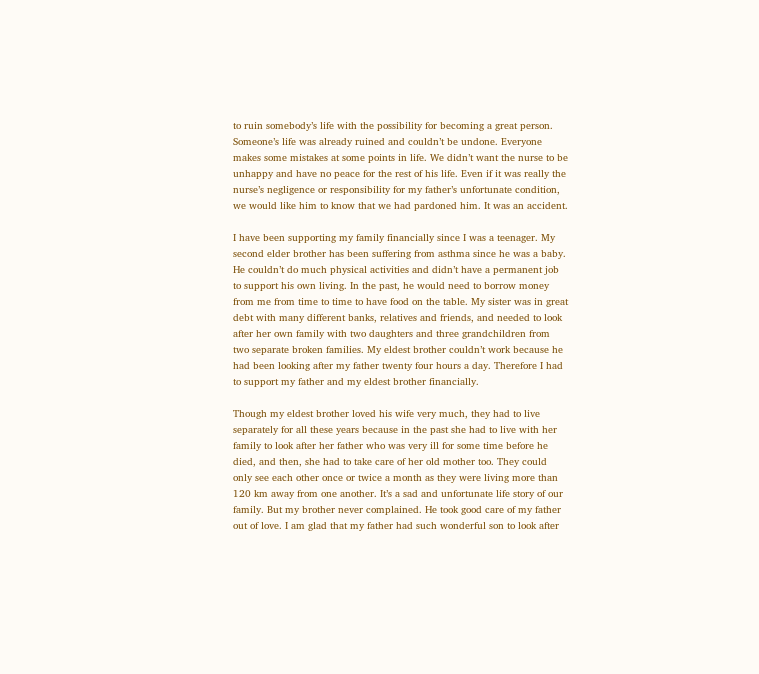to ruin somebody’s life with the possibility for becoming a great person. Someone’s life was already ruined and couldn’t be undone. Everyone makes some mistakes at some points in life. We didn’t want the nurse to be unhappy and have no peace for the rest of his life. Even if it was really the nurse’s negligence or responsibility for my father’s unfortunate condition, we would like him to know that we had pardoned him. It was an accident.

I have been supporting my family financially since I was a teenager. My second elder brother has been suffering from asthma since he was a baby. He couldn’t do much physical activities and didn’t have a permanent job to support his own living. In the past, he would need to borrow money from me from time to time to have food on the table. My sister was in great debt with many different banks, relatives and friends, and needed to look after her own family with two daughters and three grandchildren from two separate broken families. My eldest brother couldn’t work because he had been looking after my father twenty four hours a day. Therefore I had to support my father and my eldest brother financially.

Though my eldest brother loved his wife very much, they had to live separately for all these years because in the past she had to live with her family to look after her father who was very ill for some time before he died, and then, she had to take care of her old mother too. They could only see each other once or twice a month as they were living more than 120 km away from one another. It’s a sad and unfortunate life story of our family. But my brother never complained. He took good care of my father out of love. I am glad that my father had such wonderful son to look after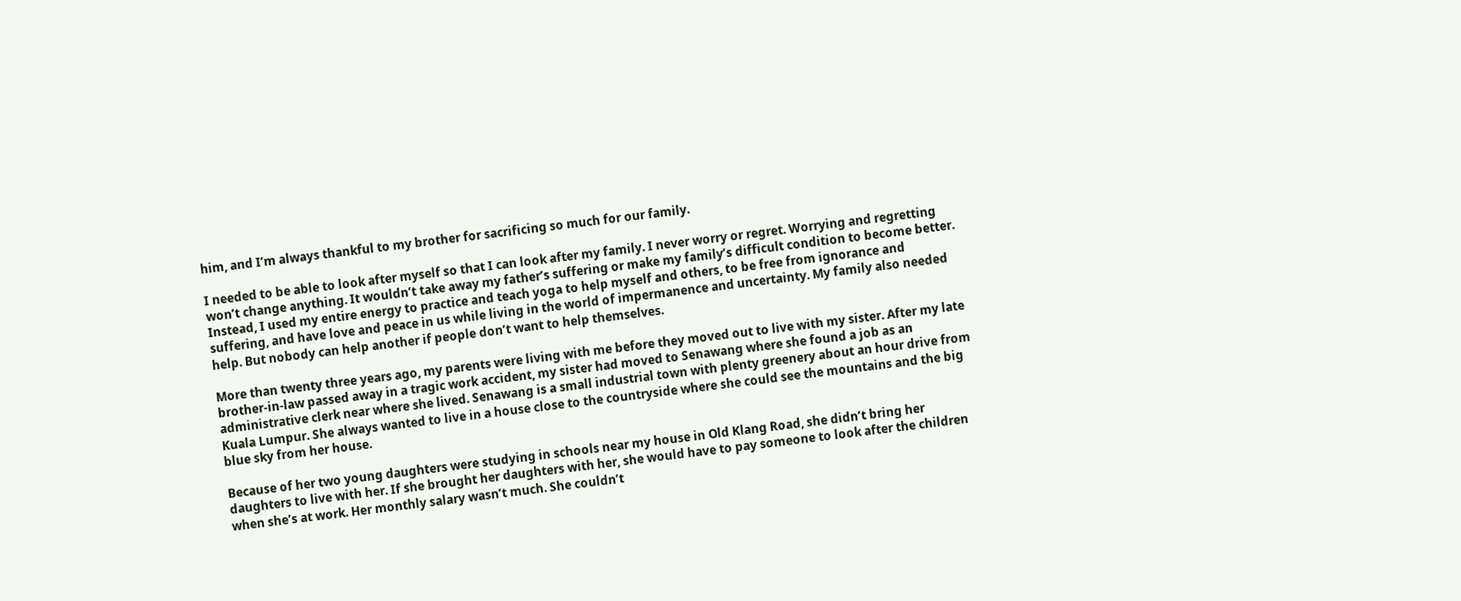him, and I’m always thankful to my brother for sacrificing so much for our family.

I needed to be able to look after myself so that I can look after my family. I never worry or regret. Worrying and regretting won’t change anything. It wouldn’t take away my father’s suffering or make my family’s difficult condition to become better. Instead, I used my entire energy to practice and teach yoga to help myself and others, to be free from ignorance and suffering, and have love and peace in us while living in the world of impermanence and uncertainty. My family also needed help. But nobody can help another if people don’t want to help themselves.

More than twenty three years ago, my parents were living with me before they moved out to live with my sister. After my late brother-in-law passed away in a tragic work accident, my sister had moved to Senawang where she found a job as an administrative clerk near where she lived. Senawang is a small industrial town with plenty greenery about an hour drive from Kuala Lumpur. She always wanted to live in a house close to the countryside where she could see the mountains and the big blue sky from her house.

Because of her two young daughters were studying in schools near my house in Old Klang Road, she didn’t bring her daughters to live with her. If she brought her daughters with her, she would have to pay someone to look after the children when she’s at work. Her monthly salary wasn’t much. She couldn’t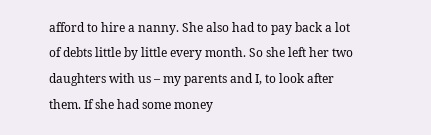afford to hire a nanny. She also had to pay back a lot of debts little by little every month. So she left her two daughters with us – my parents and I, to look after them. If she had some money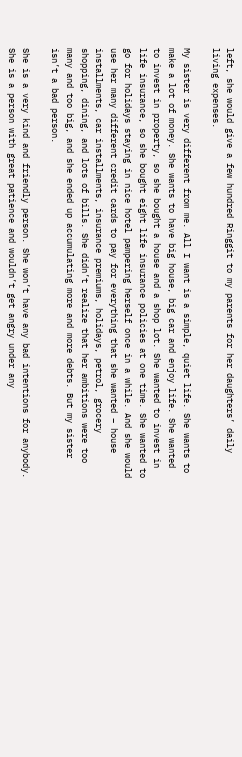left, she would give a few hundred Ringgit to my parents for her daughters’ daily living expenses.

My sister is very different from me. All I want is a simple, quiet life. She wants to make a lot of money. She wants to have big house, big car and enjoy life. She wanted to invest in property, so she bought a house and a shop lot. She wanted to invest in life insurance, so she bought eight life insurance policies at one time. She wanted to go for holidays staying in nice hotel pampering herself once in a while. And she would use her many different credit cards to pay for everything that she wanted – house installments, car installments, insurance premiums, holidays, petrol, grocery shopping, dining, and lots of bills. She didn’t realize that her ambitions were too many and too big, and she ended up accumulating more and more debts. But my sister isn’t a bad person.

She is a very kind and friendly person. She won’t have any bad intentions for anybody. She is a person with great patience and wouldn’t get angry under any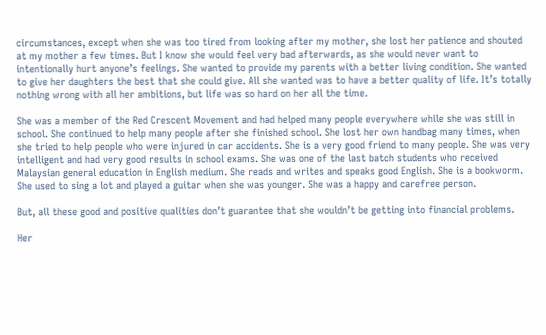circumstances, except when she was too tired from looking after my mother, she lost her patience and shouted at my mother a few times. But I know she would feel very bad afterwards, as she would never want to intentionally hurt anyone’s feelings. She wanted to provide my parents with a better living condition. She wanted to give her daughters the best that she could give. All she wanted was to have a better quality of life. It’s totally nothing wrong with all her ambitions, but life was so hard on her all the time.

She was a member of the Red Crescent Movement and had helped many people everywhere while she was still in school. She continued to help many people after she finished school. She lost her own handbag many times, when she tried to help people who were injured in car accidents. She is a very good friend to many people. She was very intelligent and had very good results in school exams. She was one of the last batch students who received Malaysian general education in English medium. She reads and writes and speaks good English. She is a bookworm. She used to sing a lot and played a guitar when she was younger. She was a happy and carefree person.

But, all these good and positive qualities don’t guarantee that she wouldn’t be getting into financial problems.

Her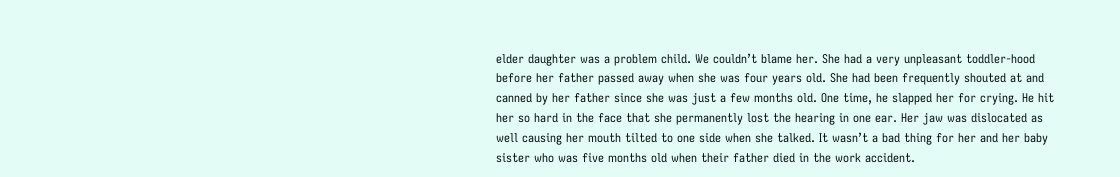elder daughter was a problem child. We couldn’t blame her. She had a very unpleasant toddler-hood before her father passed away when she was four years old. She had been frequently shouted at and canned by her father since she was just a few months old. One time, he slapped her for crying. He hit her so hard in the face that she permanently lost the hearing in one ear. Her jaw was dislocated as well causing her mouth tilted to one side when she talked. It wasn’t a bad thing for her and her baby sister who was five months old when their father died in the work accident.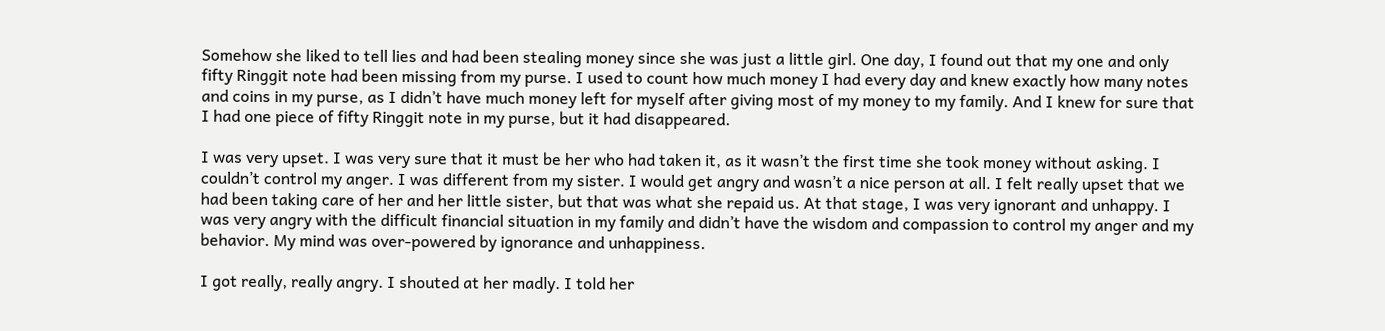Somehow she liked to tell lies and had been stealing money since she was just a little girl. One day, I found out that my one and only fifty Ringgit note had been missing from my purse. I used to count how much money I had every day and knew exactly how many notes and coins in my purse, as I didn’t have much money left for myself after giving most of my money to my family. And I knew for sure that I had one piece of fifty Ringgit note in my purse, but it had disappeared.

I was very upset. I was very sure that it must be her who had taken it, as it wasn’t the first time she took money without asking. I couldn’t control my anger. I was different from my sister. I would get angry and wasn’t a nice person at all. I felt really upset that we had been taking care of her and her little sister, but that was what she repaid us. At that stage, I was very ignorant and unhappy. I was very angry with the difficult financial situation in my family and didn’t have the wisdom and compassion to control my anger and my behavior. My mind was over-powered by ignorance and unhappiness.

I got really, really angry. I shouted at her madly. I told her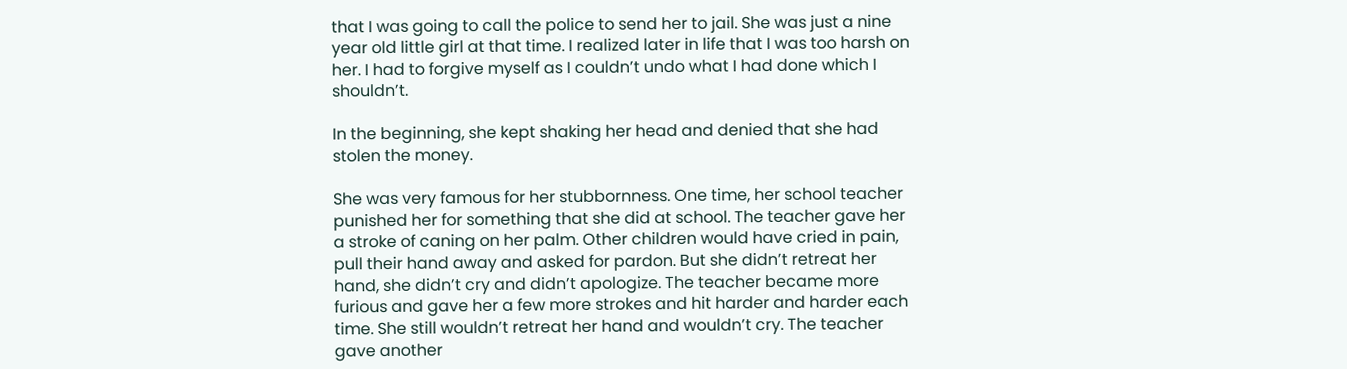that I was going to call the police to send her to jail. She was just a nine year old little girl at that time. I realized later in life that I was too harsh on her. I had to forgive myself as I couldn’t undo what I had done which I shouldn’t.

In the beginning, she kept shaking her head and denied that she had stolen the money.

She was very famous for her stubbornness. One time, her school teacher punished her for something that she did at school. The teacher gave her a stroke of caning on her palm. Other children would have cried in pain, pull their hand away and asked for pardon. But she didn’t retreat her hand, she didn’t cry and didn’t apologize. The teacher became more furious and gave her a few more strokes and hit harder and harder each time. She still wouldn’t retreat her hand and wouldn’t cry. The teacher gave another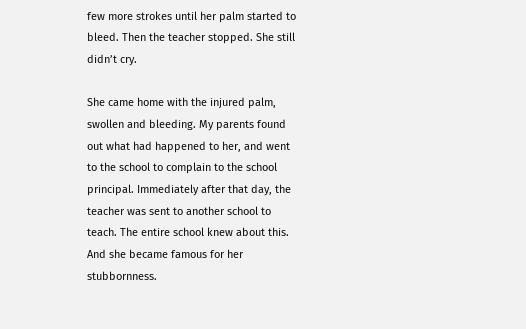few more strokes until her palm started to bleed. Then the teacher stopped. She still didn’t cry.

She came home with the injured palm, swollen and bleeding. My parents found out what had happened to her, and went to the school to complain to the school principal. Immediately after that day, the teacher was sent to another school to teach. The entire school knew about this. And she became famous for her stubbornness.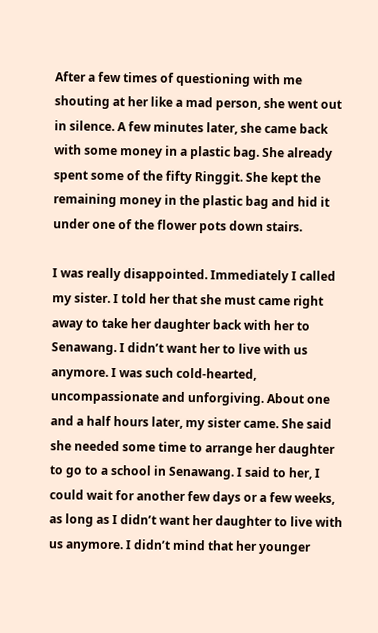After a few times of questioning with me shouting at her like a mad person, she went out in silence. A few minutes later, she came back with some money in a plastic bag. She already spent some of the fifty Ringgit. She kept the remaining money in the plastic bag and hid it under one of the flower pots down stairs.

I was really disappointed. Immediately I called my sister. I told her that she must came right away to take her daughter back with her to Senawang. I didn’t want her to live with us anymore. I was such cold-hearted, uncompassionate and unforgiving. About one and a half hours later, my sister came. She said she needed some time to arrange her daughter to go to a school in Senawang. I said to her, I could wait for another few days or a few weeks, as long as I didn’t want her daughter to live with us anymore. I didn’t mind that her younger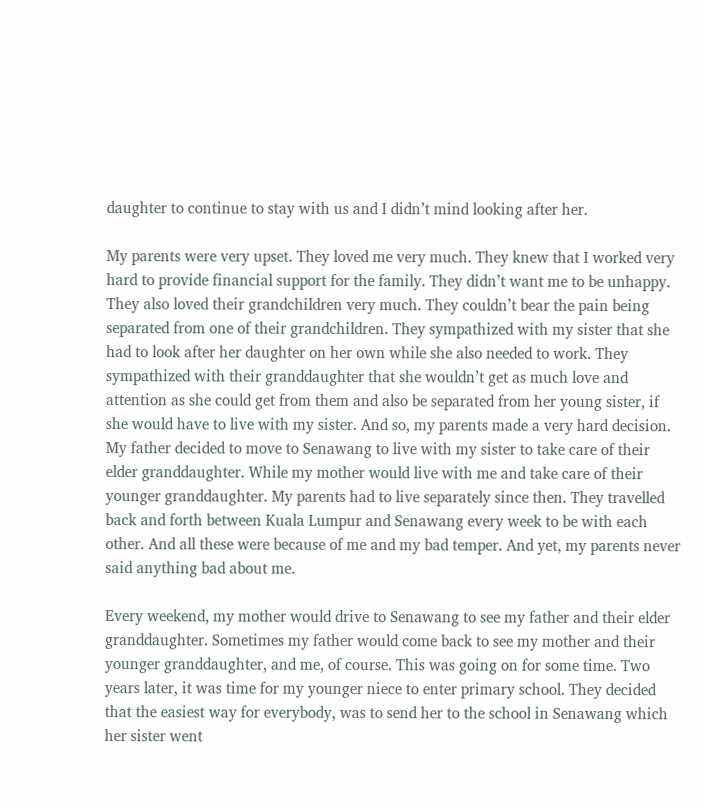daughter to continue to stay with us and I didn’t mind looking after her.

My parents were very upset. They loved me very much. They knew that I worked very hard to provide financial support for the family. They didn’t want me to be unhappy. They also loved their grandchildren very much. They couldn’t bear the pain being separated from one of their grandchildren. They sympathized with my sister that she had to look after her daughter on her own while she also needed to work. They sympathized with their granddaughter that she wouldn’t get as much love and attention as she could get from them and also be separated from her young sister, if she would have to live with my sister. And so, my parents made a very hard decision. My father decided to move to Senawang to live with my sister to take care of their elder granddaughter. While my mother would live with me and take care of their younger granddaughter. My parents had to live separately since then. They travelled back and forth between Kuala Lumpur and Senawang every week to be with each other. And all these were because of me and my bad temper. And yet, my parents never said anything bad about me.

Every weekend, my mother would drive to Senawang to see my father and their elder granddaughter. Sometimes my father would come back to see my mother and their younger granddaughter, and me, of course. This was going on for some time. Two years later, it was time for my younger niece to enter primary school. They decided that the easiest way for everybody, was to send her to the school in Senawang which her sister went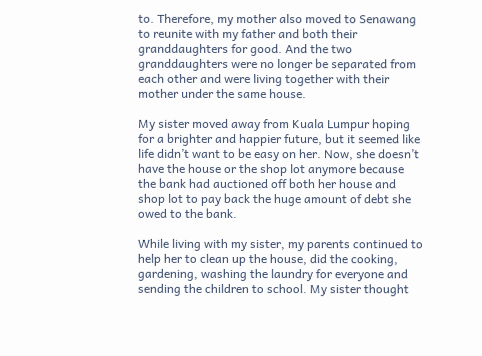to. Therefore, my mother also moved to Senawang to reunite with my father and both their granddaughters for good. And the two granddaughters were no longer be separated from each other and were living together with their mother under the same house.

My sister moved away from Kuala Lumpur hoping for a brighter and happier future, but it seemed like life didn’t want to be easy on her. Now, she doesn’t have the house or the shop lot anymore because the bank had auctioned off both her house and shop lot to pay back the huge amount of debt she owed to the bank.

While living with my sister, my parents continued to help her to clean up the house, did the cooking, gardening, washing the laundry for everyone and sending the children to school. My sister thought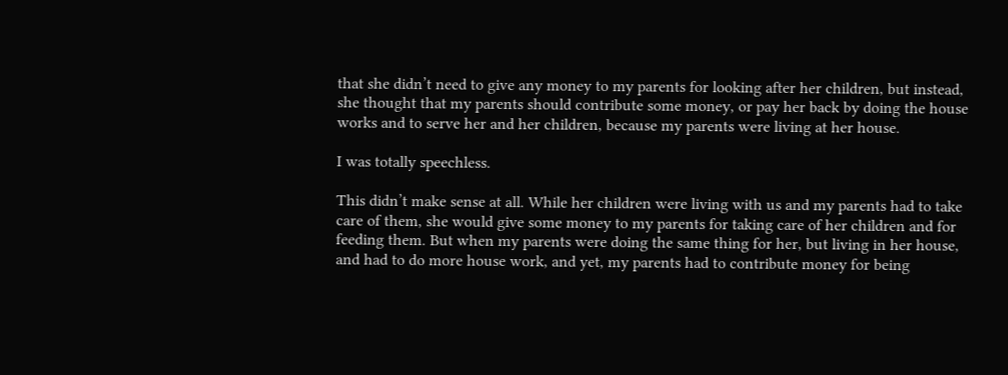that she didn’t need to give any money to my parents for looking after her children, but instead, she thought that my parents should contribute some money, or pay her back by doing the house works and to serve her and her children, because my parents were living at her house.

I was totally speechless.

This didn’t make sense at all. While her children were living with us and my parents had to take care of them, she would give some money to my parents for taking care of her children and for feeding them. But when my parents were doing the same thing for her, but living in her house, and had to do more house work, and yet, my parents had to contribute money for being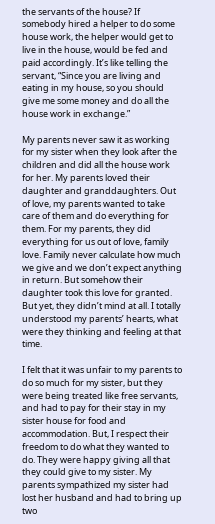the servants of the house? If somebody hired a helper to do some house work, the helper would get to live in the house, would be fed and paid accordingly. It’s like telling the servant, “Since you are living and eating in my house, so you should give me some money and do all the house work in exchange.”

My parents never saw it as working for my sister when they look after the children and did all the house work for her. My parents loved their daughter and granddaughters. Out of love, my parents wanted to take care of them and do everything for them. For my parents, they did everything for us out of love, family love. Family never calculate how much we give and we don’t expect anything in return. But somehow their daughter took this love for granted. But yet, they didn’t mind at all. I totally understood my parents’ hearts, what were they thinking and feeling at that time.

I felt that it was unfair to my parents to do so much for my sister, but they were being treated like free servants, and had to pay for their stay in my sister house for food and accommodation. But, I respect their freedom to do what they wanted to do. They were happy giving all that they could give to my sister. My parents sympathized my sister had lost her husband and had to bring up two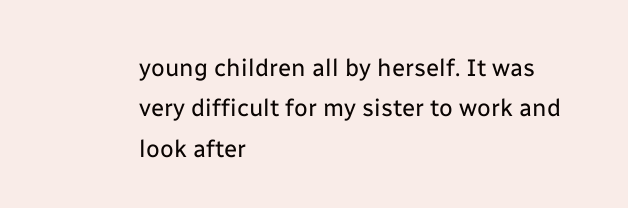young children all by herself. It was very difficult for my sister to work and look after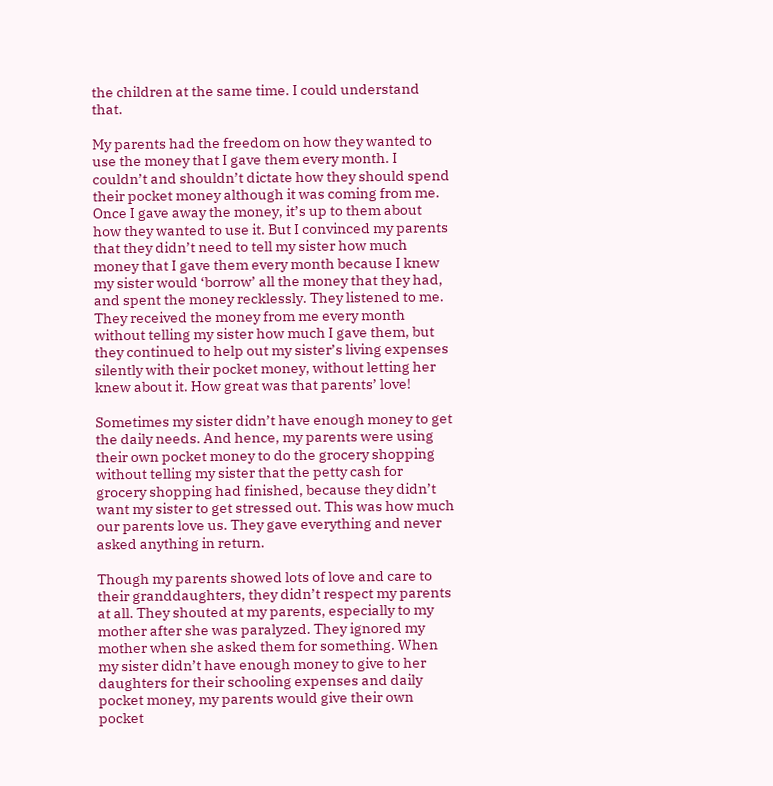the children at the same time. I could understand that.

My parents had the freedom on how they wanted to use the money that I gave them every month. I couldn’t and shouldn’t dictate how they should spend their pocket money although it was coming from me. Once I gave away the money, it’s up to them about how they wanted to use it. But I convinced my parents that they didn’t need to tell my sister how much money that I gave them every month because I knew my sister would ‘borrow’ all the money that they had, and spent the money recklessly. They listened to me. They received the money from me every month without telling my sister how much I gave them, but they continued to help out my sister’s living expenses silently with their pocket money, without letting her knew about it. How great was that parents’ love!

Sometimes my sister didn’t have enough money to get the daily needs. And hence, my parents were using their own pocket money to do the grocery shopping without telling my sister that the petty cash for grocery shopping had finished, because they didn’t want my sister to get stressed out. This was how much our parents love us. They gave everything and never asked anything in return.

Though my parents showed lots of love and care to their granddaughters, they didn’t respect my parents at all. They shouted at my parents, especially to my mother after she was paralyzed. They ignored my mother when she asked them for something. When my sister didn’t have enough money to give to her daughters for their schooling expenses and daily pocket money, my parents would give their own pocket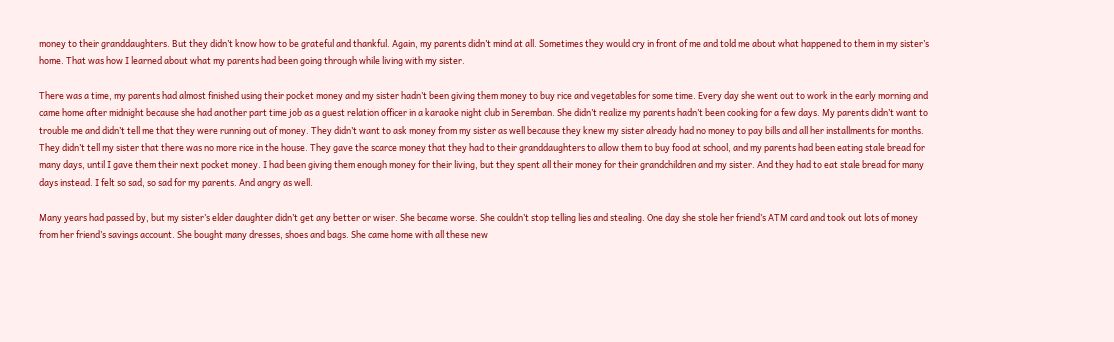money to their granddaughters. But they didn’t know how to be grateful and thankful. Again, my parents didn’t mind at all. Sometimes they would cry in front of me and told me about what happened to them in my sister’s home. That was how I learned about what my parents had been going through while living with my sister.

There was a time, my parents had almost finished using their pocket money and my sister hadn’t been giving them money to buy rice and vegetables for some time. Every day she went out to work in the early morning and came home after midnight because she had another part time job as a guest relation officer in a karaoke night club in Seremban. She didn’t realize my parents hadn’t been cooking for a few days. My parents didn’t want to trouble me and didn’t tell me that they were running out of money. They didn’t want to ask money from my sister as well because they knew my sister already had no money to pay bills and all her installments for months. They didn’t tell my sister that there was no more rice in the house. They gave the scarce money that they had to their granddaughters to allow them to buy food at school, and my parents had been eating stale bread for many days, until I gave them their next pocket money. I had been giving them enough money for their living, but they spent all their money for their grandchildren and my sister. And they had to eat stale bread for many days instead. I felt so sad, so sad for my parents. And angry as well.

Many years had passed by, but my sister’s elder daughter didn’t get any better or wiser. She became worse. She couldn’t stop telling lies and stealing. One day she stole her friend’s ATM card and took out lots of money from her friend’s savings account. She bought many dresses, shoes and bags. She came home with all these new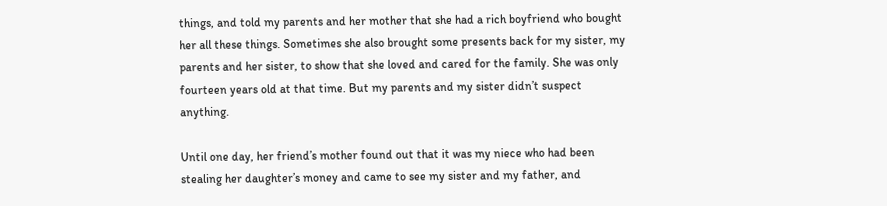things, and told my parents and her mother that she had a rich boyfriend who bought her all these things. Sometimes she also brought some presents back for my sister, my parents and her sister, to show that she loved and cared for the family. She was only fourteen years old at that time. But my parents and my sister didn’t suspect anything.

Until one day, her friend’s mother found out that it was my niece who had been stealing her daughter’s money and came to see my sister and my father, and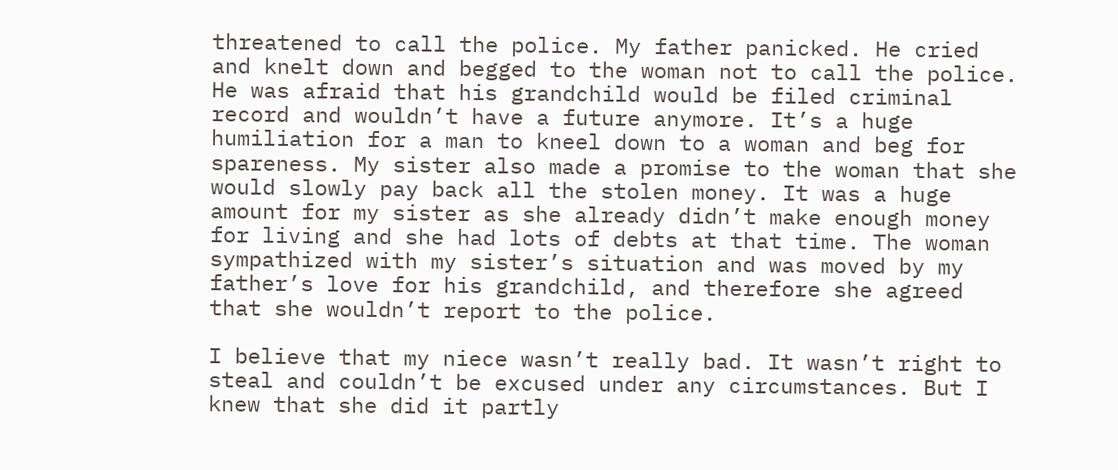threatened to call the police. My father panicked. He cried and knelt down and begged to the woman not to call the police. He was afraid that his grandchild would be filed criminal record and wouldn’t have a future anymore. It’s a huge humiliation for a man to kneel down to a woman and beg for spareness. My sister also made a promise to the woman that she would slowly pay back all the stolen money. It was a huge amount for my sister as she already didn’t make enough money for living and she had lots of debts at that time. The woman sympathized with my sister’s situation and was moved by my father’s love for his grandchild, and therefore she agreed that she wouldn’t report to the police.

I believe that my niece wasn’t really bad. It wasn’t right to steal and couldn’t be excused under any circumstances. But I knew that she did it partly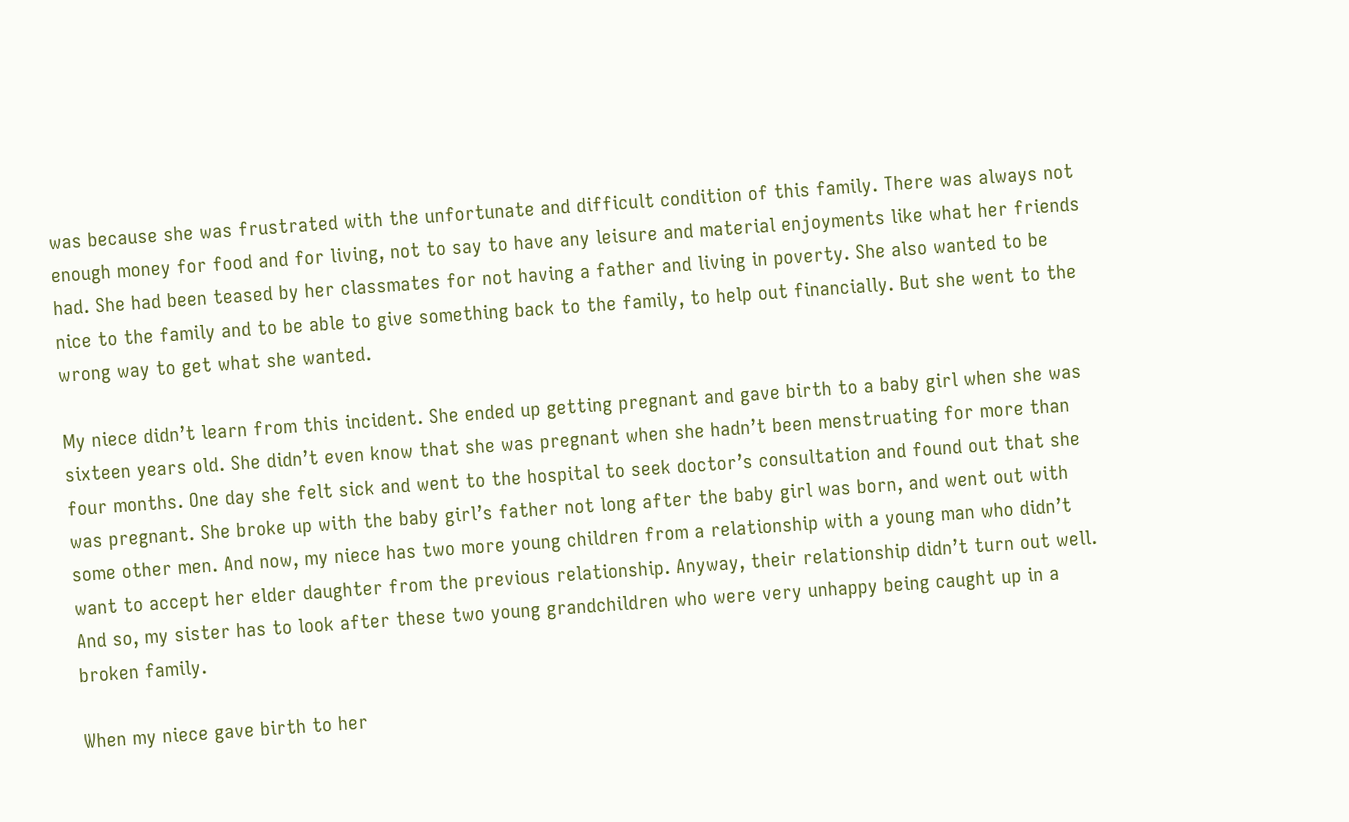was because she was frustrated with the unfortunate and difficult condition of this family. There was always not enough money for food and for living, not to say to have any leisure and material enjoyments like what her friends had. She had been teased by her classmates for not having a father and living in poverty. She also wanted to be nice to the family and to be able to give something back to the family, to help out financially. But she went to the wrong way to get what she wanted.

My niece didn’t learn from this incident. She ended up getting pregnant and gave birth to a baby girl when she was sixteen years old. She didn’t even know that she was pregnant when she hadn’t been menstruating for more than four months. One day she felt sick and went to the hospital to seek doctor’s consultation and found out that she was pregnant. She broke up with the baby girl’s father not long after the baby girl was born, and went out with some other men. And now, my niece has two more young children from a relationship with a young man who didn’t want to accept her elder daughter from the previous relationship. Anyway, their relationship didn’t turn out well. And so, my sister has to look after these two young grandchildren who were very unhappy being caught up in a broken family.

When my niece gave birth to her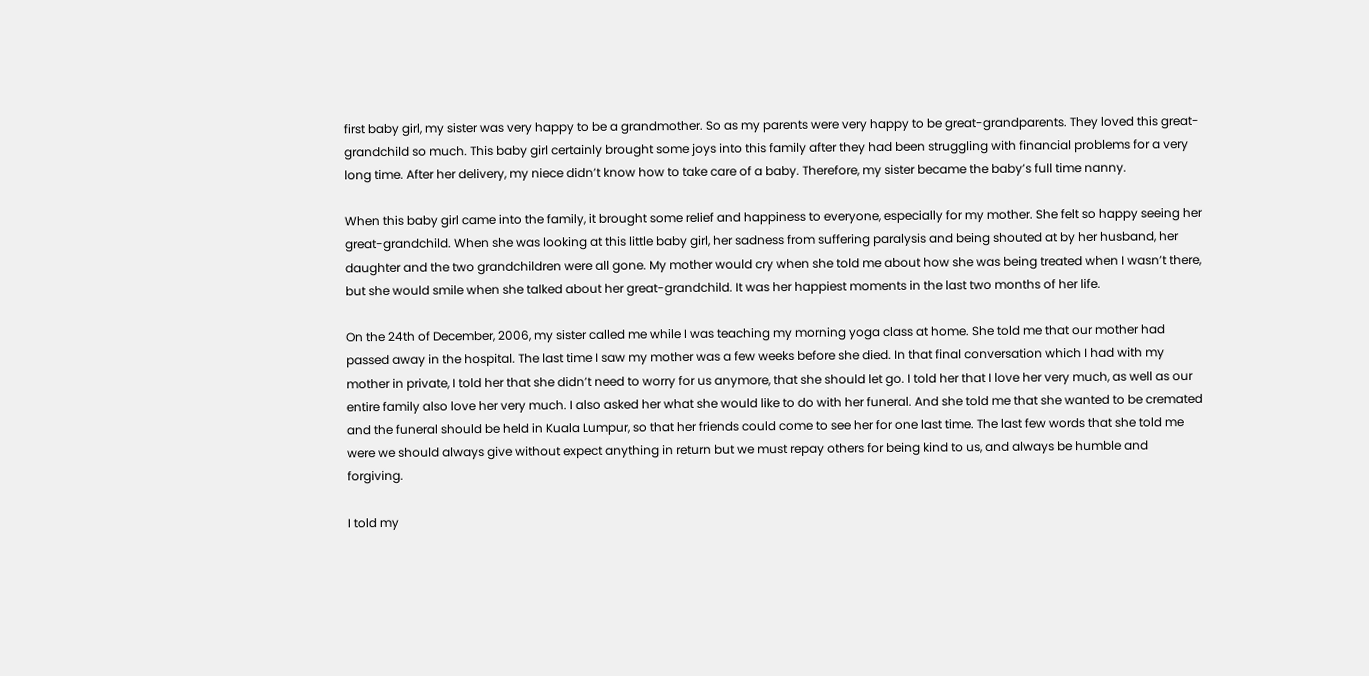first baby girl, my sister was very happy to be a grandmother. So as my parents were very happy to be great-grandparents. They loved this great-grandchild so much. This baby girl certainly brought some joys into this family after they had been struggling with financial problems for a very long time. After her delivery, my niece didn’t know how to take care of a baby. Therefore, my sister became the baby’s full time nanny.

When this baby girl came into the family, it brought some relief and happiness to everyone, especially for my mother. She felt so happy seeing her great-grandchild. When she was looking at this little baby girl, her sadness from suffering paralysis and being shouted at by her husband, her daughter and the two grandchildren were all gone. My mother would cry when she told me about how she was being treated when I wasn’t there, but she would smile when she talked about her great-grandchild. It was her happiest moments in the last two months of her life.

On the 24th of December, 2006, my sister called me while I was teaching my morning yoga class at home. She told me that our mother had passed away in the hospital. The last time I saw my mother was a few weeks before she died. In that final conversation which I had with my mother in private, I told her that she didn’t need to worry for us anymore, that she should let go. I told her that I love her very much, as well as our entire family also love her very much. I also asked her what she would like to do with her funeral. And she told me that she wanted to be cremated and the funeral should be held in Kuala Lumpur, so that her friends could come to see her for one last time. The last few words that she told me were we should always give without expect anything in return but we must repay others for being kind to us, and always be humble and forgiving.

I told my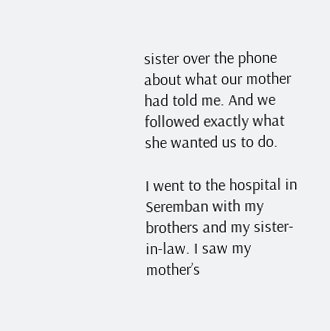sister over the phone about what our mother had told me. And we followed exactly what she wanted us to do.

I went to the hospital in Seremban with my brothers and my sister-in-law. I saw my mother’s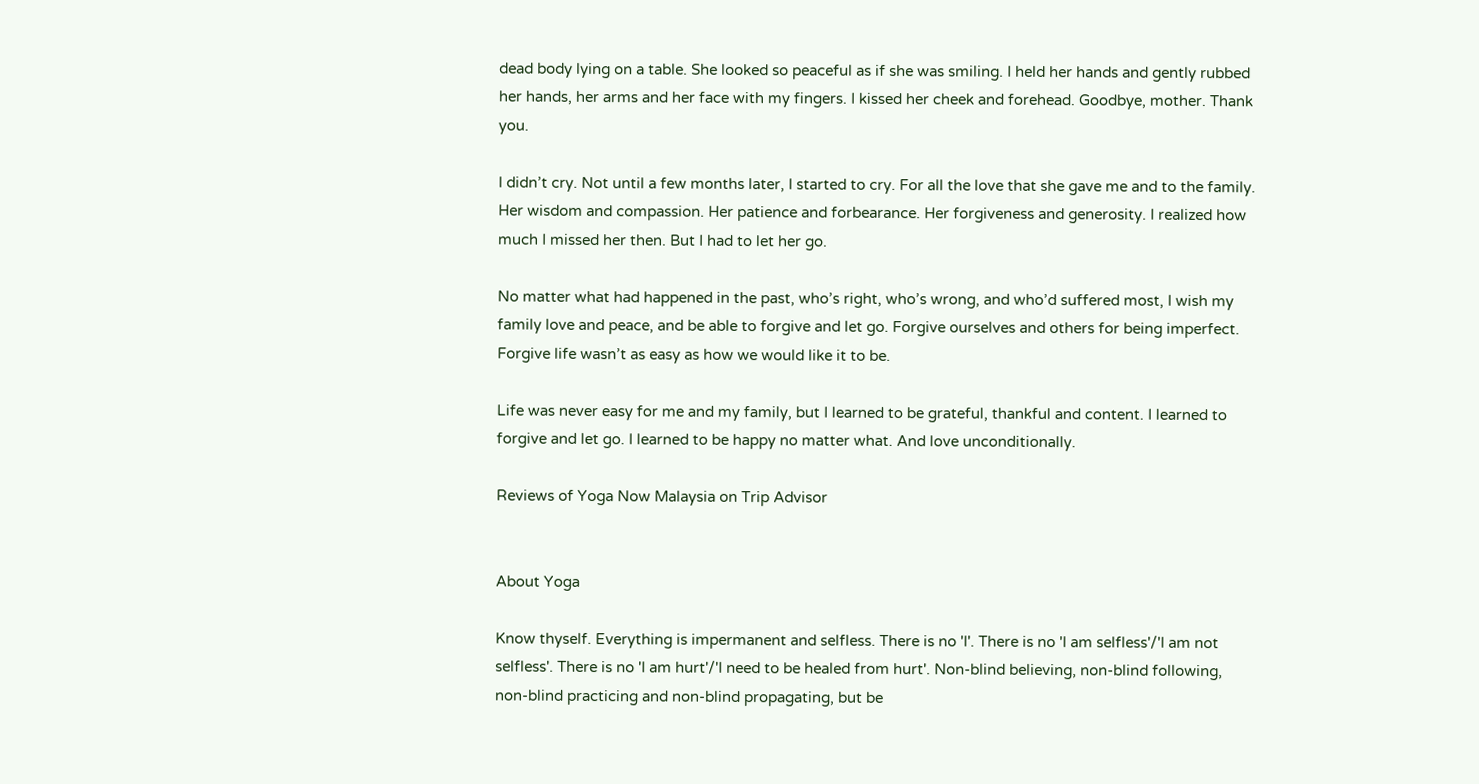dead body lying on a table. She looked so peaceful as if she was smiling. I held her hands and gently rubbed her hands, her arms and her face with my fingers. I kissed her cheek and forehead. Goodbye, mother. Thank you.

I didn’t cry. Not until a few months later, I started to cry. For all the love that she gave me and to the family. Her wisdom and compassion. Her patience and forbearance. Her forgiveness and generosity. I realized how much I missed her then. But I had to let her go.

No matter what had happened in the past, who’s right, who’s wrong, and who’d suffered most, I wish my family love and peace, and be able to forgive and let go. Forgive ourselves and others for being imperfect. Forgive life wasn’t as easy as how we would like it to be.

Life was never easy for me and my family, but I learned to be grateful, thankful and content. I learned to forgive and let go. I learned to be happy no matter what. And love unconditionally.

Reviews of Yoga Now Malaysia on Trip Advisor


About Yoga

Know thyself. Everything is impermanent and selfless. There is no 'I'. There is no 'I am selfless'/'I am not selfless'. There is no 'I am hurt'/'I need to be healed from hurt'. Non-blind believing, non-blind following, non-blind practicing and non-blind propagating, but be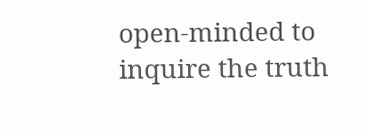open-minded to inquire the truth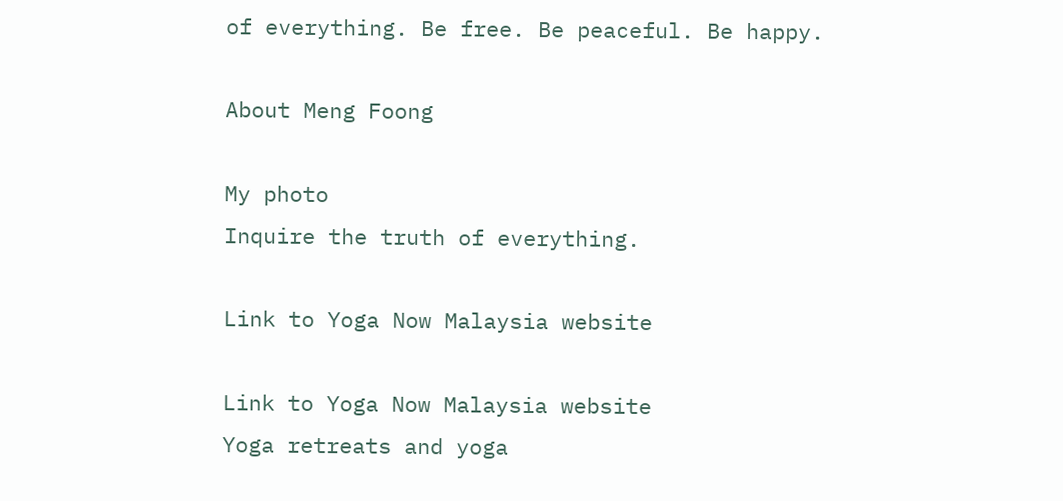of everything. Be free. Be peaceful. Be happy.

About Meng Foong

My photo
Inquire the truth of everything.

Link to Yoga Now Malaysia website

Link to Yoga Now Malaysia website
Yoga retreats and yoga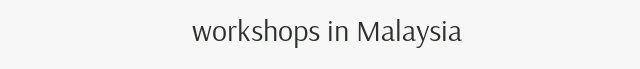workshops in Malaysia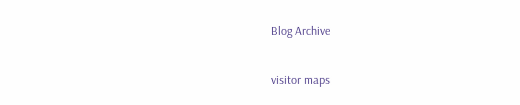Blog Archive

visitor maps